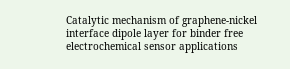Catalytic mechanism of graphene-nickel interface dipole layer for binder free electrochemical sensor applications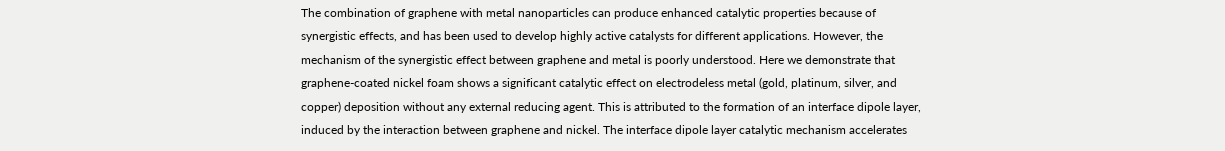The combination of graphene with metal nanoparticles can produce enhanced catalytic properties because of synergistic effects, and has been used to develop highly active catalysts for different applications. However, the mechanism of the synergistic effect between graphene and metal is poorly understood. Here we demonstrate that graphene-coated nickel foam shows a significant catalytic effect on electrodeless metal (gold, platinum, silver, and copper) deposition without any external reducing agent. This is attributed to the formation of an interface dipole layer, induced by the interaction between graphene and nickel. The interface dipole layer catalytic mechanism accelerates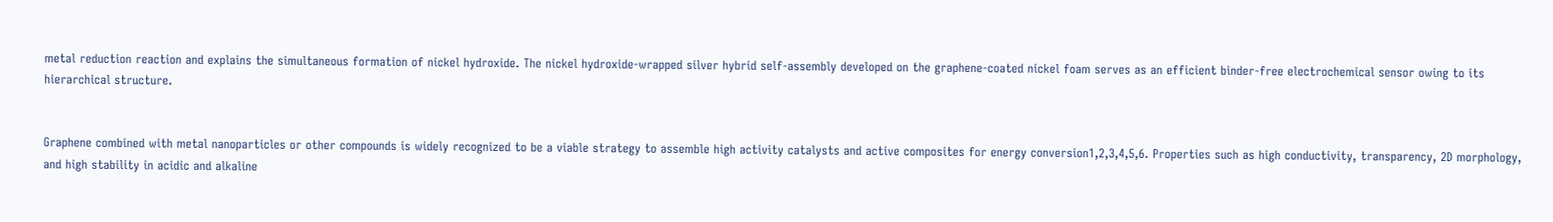metal reduction reaction and explains the simultaneous formation of nickel hydroxide. The nickel hydroxide-wrapped silver hybrid self-assembly developed on the graphene-coated nickel foam serves as an efficient binder-free electrochemical sensor owing to its hierarchical structure.


Graphene combined with metal nanoparticles or other compounds is widely recognized to be a viable strategy to assemble high activity catalysts and active composites for energy conversion1,2,3,4,5,6. Properties such as high conductivity, transparency, 2D morphology, and high stability in acidic and alkaline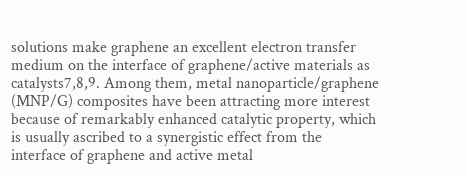solutions make graphene an excellent electron transfer medium on the interface of graphene/active materials as catalysts7,8,9. Among them, metal nanoparticle/graphene (MNP/G) composites have been attracting more interest because of remarkably enhanced catalytic property, which is usually ascribed to a synergistic effect from the interface of graphene and active metal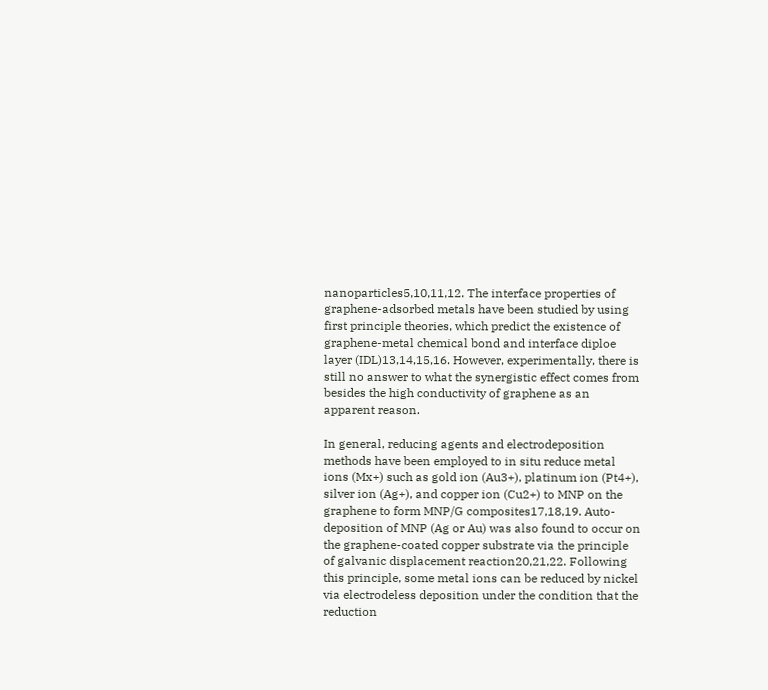nanoparticles5,10,11,12. The interface properties of graphene-adsorbed metals have been studied by using first principle theories, which predict the existence of graphene-metal chemical bond and interface diploe layer (IDL)13,14,15,16. However, experimentally, there is still no answer to what the synergistic effect comes from besides the high conductivity of graphene as an apparent reason.

In general, reducing agents and electrodeposition methods have been employed to in situ reduce metal ions (Mx+) such as gold ion (Au3+), platinum ion (Pt4+), silver ion (Ag+), and copper ion (Cu2+) to MNP on the graphene to form MNP/G composites17,18,19. Auto-deposition of MNP (Ag or Au) was also found to occur on the graphene-coated copper substrate via the principle of galvanic displacement reaction20,21,22. Following this principle, some metal ions can be reduced by nickel via electrodeless deposition under the condition that the reduction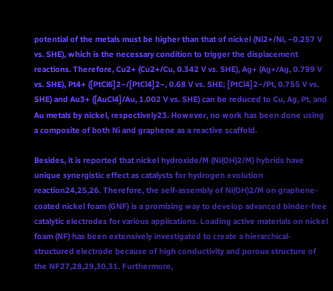potential of the metals must be higher than that of nickel (Ni2+/Ni, −0.257 V vs. SHE), which is the necessary condition to trigger the displacement reactions. Therefore, Cu2+ (Cu2+/Cu, 0.342 V vs. SHE), Ag+ (Ag+/Ag, 0.799 V vs. SHE), Pt4+ ([PtCl6]2−/[PtCl4]2−, 0.68 V vs. SHE; [PtCl4]2−/Pt, 0.755 V vs. SHE) and Au3+ ([AuCl4]/Au, 1.002 V vs. SHE) can be reduced to Cu, Ag, Pt, and Au metals by nickel, respectively23. However, no work has been done using a composite of both Ni and graphene as a reactive scaffold.

Besides, it is reported that nickel hydroxide/M (Ni(OH)2/M) hybrids have unique synergistic effect as catalysts for hydrogen evolution reaction24,25,26. Therefore, the self-assembly of Ni(OH)2/M on graphene-coated nickel foam (GNF) is a promising way to develop advanced binder-free catalytic electrodes for various applications. Loading active materials on nickel foam (NF) has been extensively investigated to create a hierarchical-structured electrode because of high conductivity and porous structure of the NF27,28,29,30,31. Furthermore,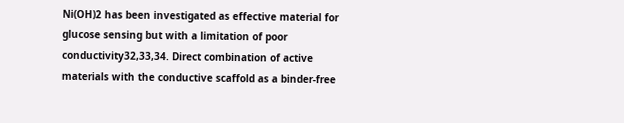Ni(OH)2 has been investigated as effective material for glucose sensing but with a limitation of poor conductivity32,33,34. Direct combination of active materials with the conductive scaffold as a binder-free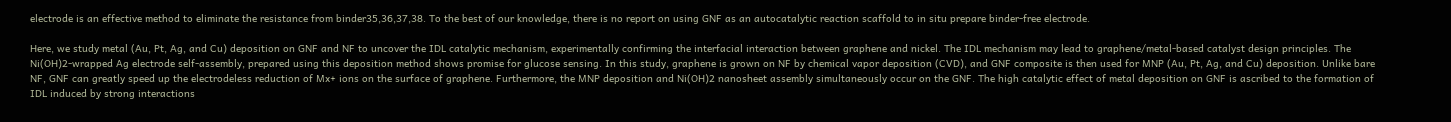electrode is an effective method to eliminate the resistance from binder35,36,37,38. To the best of our knowledge, there is no report on using GNF as an autocatalytic reaction scaffold to in situ prepare binder-free electrode.

Here, we study metal (Au, Pt, Ag, and Cu) deposition on GNF and NF to uncover the IDL catalytic mechanism, experimentally confirming the interfacial interaction between graphene and nickel. The IDL mechanism may lead to graphene/metal-based catalyst design principles. The Ni(OH)2-wrapped Ag electrode self-assembly, prepared using this deposition method shows promise for glucose sensing. In this study, graphene is grown on NF by chemical vapor deposition (CVD), and GNF composite is then used for MNP (Au, Pt, Ag, and Cu) deposition. Unlike bare NF, GNF can greatly speed up the electrodeless reduction of Mx+ ions on the surface of graphene. Furthermore, the MNP deposition and Ni(OH)2 nanosheet assembly simultaneously occur on the GNF. The high catalytic effect of metal deposition on GNF is ascribed to the formation of IDL induced by strong interactions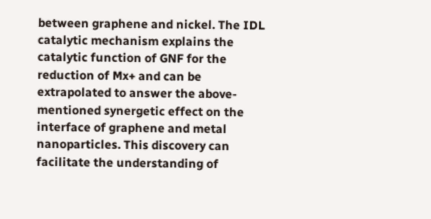between graphene and nickel. The IDL catalytic mechanism explains the catalytic function of GNF for the reduction of Mx+ and can be extrapolated to answer the above-mentioned synergetic effect on the interface of graphene and metal nanoparticles. This discovery can facilitate the understanding of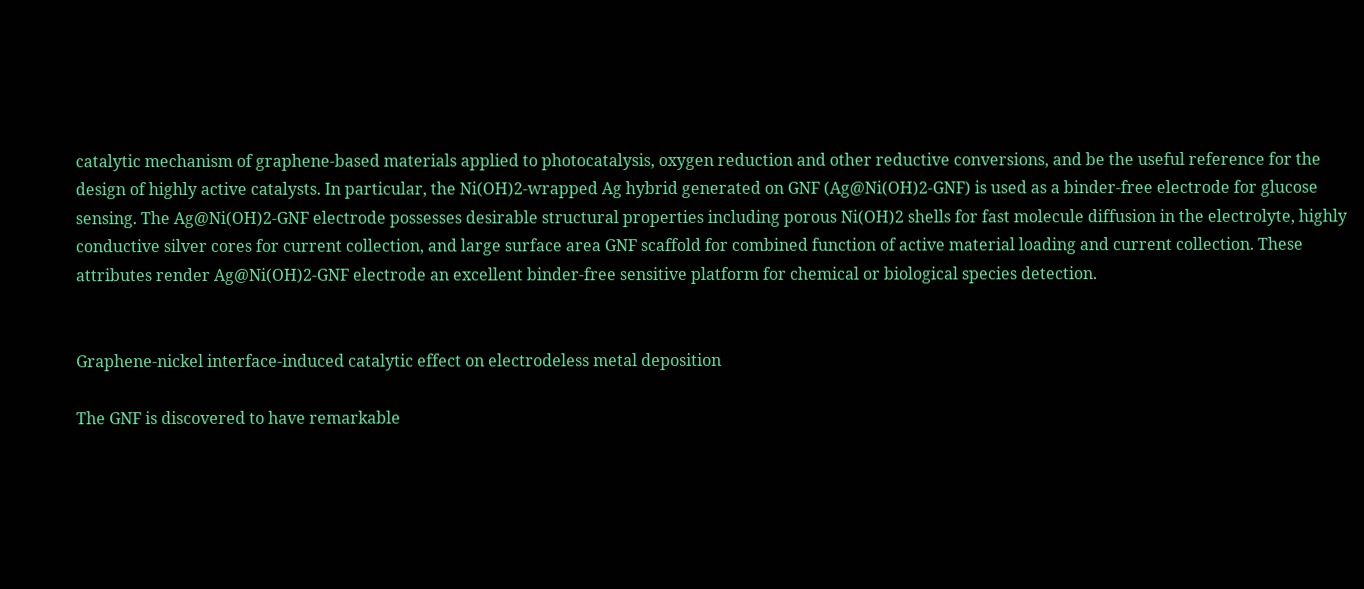catalytic mechanism of graphene-based materials applied to photocatalysis, oxygen reduction and other reductive conversions, and be the useful reference for the design of highly active catalysts. In particular, the Ni(OH)2-wrapped Ag hybrid generated on GNF (Ag@Ni(OH)2-GNF) is used as a binder-free electrode for glucose sensing. The Ag@Ni(OH)2-GNF electrode possesses desirable structural properties including porous Ni(OH)2 shells for fast molecule diffusion in the electrolyte, highly conductive silver cores for current collection, and large surface area GNF scaffold for combined function of active material loading and current collection. These attributes render Ag@Ni(OH)2-GNF electrode an excellent binder-free sensitive platform for chemical or biological species detection.


Graphene-nickel interface-induced catalytic effect on electrodeless metal deposition

The GNF is discovered to have remarkable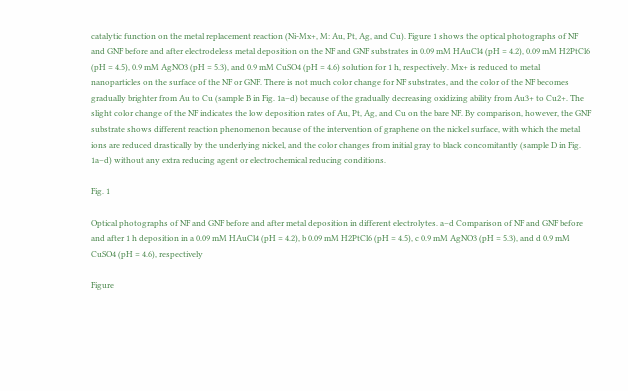catalytic function on the metal replacement reaction (Ni-Mx+, M: Au, Pt, Ag, and Cu). Figure 1 shows the optical photographs of NF and GNF before and after electrodeless metal deposition on the NF and GNF substrates in 0.09 mM HAuCl4 (pH = 4.2), 0.09 mM H2PtCl6 (pH = 4.5), 0.9 mM AgNO3 (pH = 5.3), and 0.9 mM CuSO4 (pH = 4.6) solution for 1 h, respectively. Mx+ is reduced to metal nanoparticles on the surface of the NF or GNF. There is not much color change for NF substrates, and the color of the NF becomes gradually brighter from Au to Cu (sample B in Fig. 1a–d) because of the gradually decreasing oxidizing ability from Au3+ to Cu2+. The slight color change of the NF indicates the low deposition rates of Au, Pt, Ag, and Cu on the bare NF. By comparison, however, the GNF substrate shows different reaction phenomenon because of the intervention of graphene on the nickel surface, with which the metal ions are reduced drastically by the underlying nickel, and the color changes from initial gray to black concomitantly (sample D in Fig. 1a–d) without any extra reducing agent or electrochemical reducing conditions.

Fig. 1

Optical photographs of NF and GNF before and after metal deposition in different electrolytes. a–d Comparison of NF and GNF before and after 1 h deposition in a 0.09 mM HAuCl4 (pH = 4.2), b 0.09 mM H2PtCl6 (pH = 4.5), c 0.9 mM AgNO3 (pH = 5.3), and d 0.9 mM CuSO4 (pH = 4.6), respectively

Figure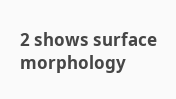2 shows surface morphology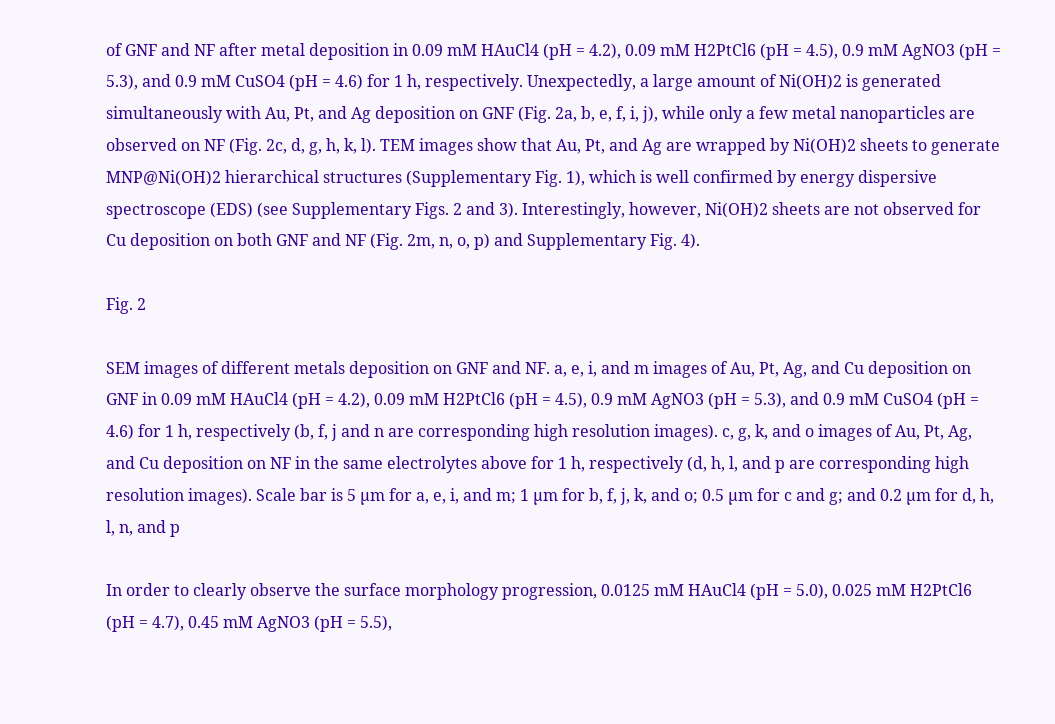of GNF and NF after metal deposition in 0.09 mM HAuCl4 (pH = 4.2), 0.09 mM H2PtCl6 (pH = 4.5), 0.9 mM AgNO3 (pH = 5.3), and 0.9 mM CuSO4 (pH = 4.6) for 1 h, respectively. Unexpectedly, a large amount of Ni(OH)2 is generated simultaneously with Au, Pt, and Ag deposition on GNF (Fig. 2a, b, e, f, i, j), while only a few metal nanoparticles are observed on NF (Fig. 2c, d, g, h, k, l). TEM images show that Au, Pt, and Ag are wrapped by Ni(OH)2 sheets to generate MNP@Ni(OH)2 hierarchical structures (Supplementary Fig. 1), which is well confirmed by energy dispersive spectroscope (EDS) (see Supplementary Figs. 2 and 3). Interestingly, however, Ni(OH)2 sheets are not observed for Cu deposition on both GNF and NF (Fig. 2m, n, o, p) and Supplementary Fig. 4).

Fig. 2

SEM images of different metals deposition on GNF and NF. a, e, i, and m images of Au, Pt, Ag, and Cu deposition on GNF in 0.09 mM HAuCl4 (pH = 4.2), 0.09 mM H2PtCl6 (pH = 4.5), 0.9 mM AgNO3 (pH = 5.3), and 0.9 mM CuSO4 (pH = 4.6) for 1 h, respectively (b, f, j and n are corresponding high resolution images). c, g, k, and o images of Au, Pt, Ag, and Cu deposition on NF in the same electrolytes above for 1 h, respectively (d, h, l, and p are corresponding high resolution images). Scale bar is 5 µm for a, e, i, and m; 1 µm for b, f, j, k, and o; 0.5 µm for c and g; and 0.2 µm for d, h, l, n, and p

In order to clearly observe the surface morphology progression, 0.0125 mM HAuCl4 (pH = 5.0), 0.025 mM H2PtCl6 (pH = 4.7), 0.45 mM AgNO3 (pH = 5.5),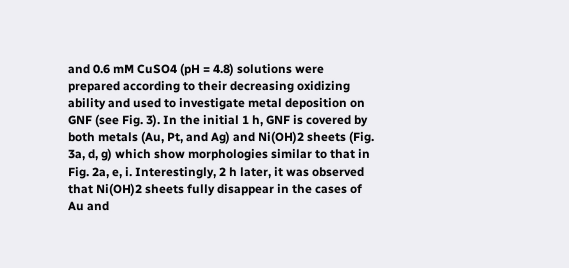and 0.6 mM CuSO4 (pH = 4.8) solutions were prepared according to their decreasing oxidizing ability and used to investigate metal deposition on GNF (see Fig. 3). In the initial 1 h, GNF is covered by both metals (Au, Pt, and Ag) and Ni(OH)2 sheets (Fig. 3a, d, g) which show morphologies similar to that in Fig. 2a, e, i. Interestingly, 2 h later, it was observed that Ni(OH)2 sheets fully disappear in the cases of Au and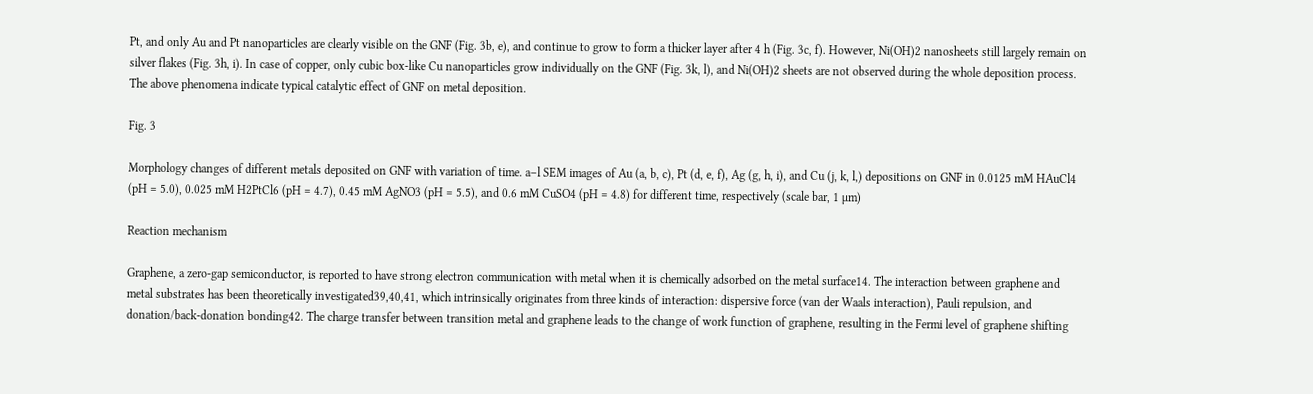Pt, and only Au and Pt nanoparticles are clearly visible on the GNF (Fig. 3b, e), and continue to grow to form a thicker layer after 4 h (Fig. 3c, f). However, Ni(OH)2 nanosheets still largely remain on silver flakes (Fig. 3h, i). In case of copper, only cubic box-like Cu nanoparticles grow individually on the GNF (Fig. 3k, l), and Ni(OH)2 sheets are not observed during the whole deposition process. The above phenomena indicate typical catalytic effect of GNF on metal deposition.

Fig. 3

Morphology changes of different metals deposited on GNF with variation of time. a–l SEM images of Au (a, b, c), Pt (d, e, f), Ag (g, h, i), and Cu (j, k, l,) depositions on GNF in 0.0125 mM HAuCl4 (pH = 5.0), 0.025 mM H2PtCl6 (pH = 4.7), 0.45 mM AgNO3 (pH = 5.5), and 0.6 mM CuSO4 (pH = 4.8) for different time, respectively (scale bar, 1 µm)

Reaction mechanism

Graphene, a zero-gap semiconductor, is reported to have strong electron communication with metal when it is chemically adsorbed on the metal surface14. The interaction between graphene and metal substrates has been theoretically investigated39,40,41, which intrinsically originates from three kinds of interaction: dispersive force (van der Waals interaction), Pauli repulsion, and donation/back-donation bonding42. The charge transfer between transition metal and graphene leads to the change of work function of graphene, resulting in the Fermi level of graphene shifting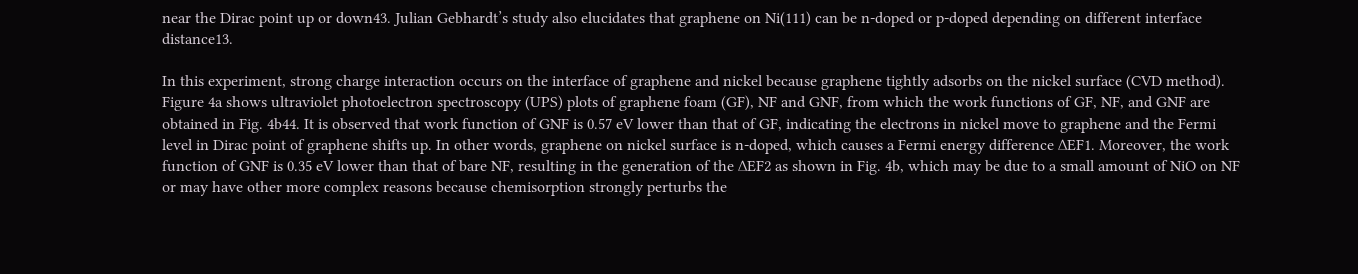near the Dirac point up or down43. Julian Gebhardt’s study also elucidates that graphene on Ni(111) can be n-doped or p-doped depending on different interface distance13.

In this experiment, strong charge interaction occurs on the interface of graphene and nickel because graphene tightly adsorbs on the nickel surface (CVD method). Figure 4a shows ultraviolet photoelectron spectroscopy (UPS) plots of graphene foam (GF), NF and GNF, from which the work functions of GF, NF, and GNF are obtained in Fig. 4b44. It is observed that work function of GNF is 0.57 eV lower than that of GF, indicating the electrons in nickel move to graphene and the Fermi level in Dirac point of graphene shifts up. In other words, graphene on nickel surface is n-doped, which causes a Fermi energy difference ∆EF1. Moreover, the work function of GNF is 0.35 eV lower than that of bare NF, resulting in the generation of the ∆EF2 as shown in Fig. 4b, which may be due to a small amount of NiO on NF or may have other more complex reasons because chemisorption strongly perturbs the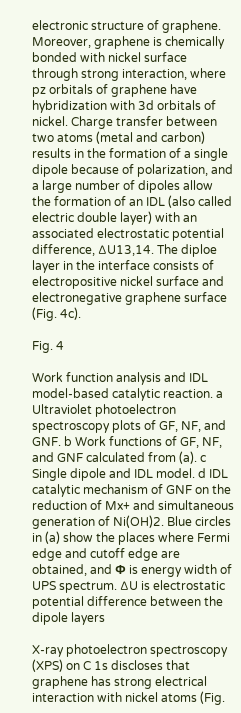electronic structure of graphene. Moreover, graphene is chemically bonded with nickel surface through strong interaction, where pz orbitals of graphene have hybridization with 3d orbitals of nickel. Charge transfer between two atoms (metal and carbon) results in the formation of a single dipole because of polarization, and a large number of dipoles allow the formation of an IDL (also called electric double layer) with an associated electrostatic potential difference, ∆U13,14. The diploe layer in the interface consists of electropositive nickel surface and electronegative graphene surface (Fig. 4c).

Fig. 4

Work function analysis and IDL model-based catalytic reaction. a Ultraviolet photoelectron spectroscopy plots of GF, NF, and GNF. b Work functions of GF, NF, and GNF calculated from (a). c Single dipole and IDL model. d IDL catalytic mechanism of GNF on the reduction of Mx+ and simultaneous generation of Ni(OH)2. Blue circles in (a) show the places where Fermi edge and cutoff edge are obtained, and Ф is energy width of UPS spectrum. ∆U is electrostatic potential difference between the dipole layers

X-ray photoelectron spectroscopy (XPS) on C 1s discloses that graphene has strong electrical interaction with nickel atoms (Fig.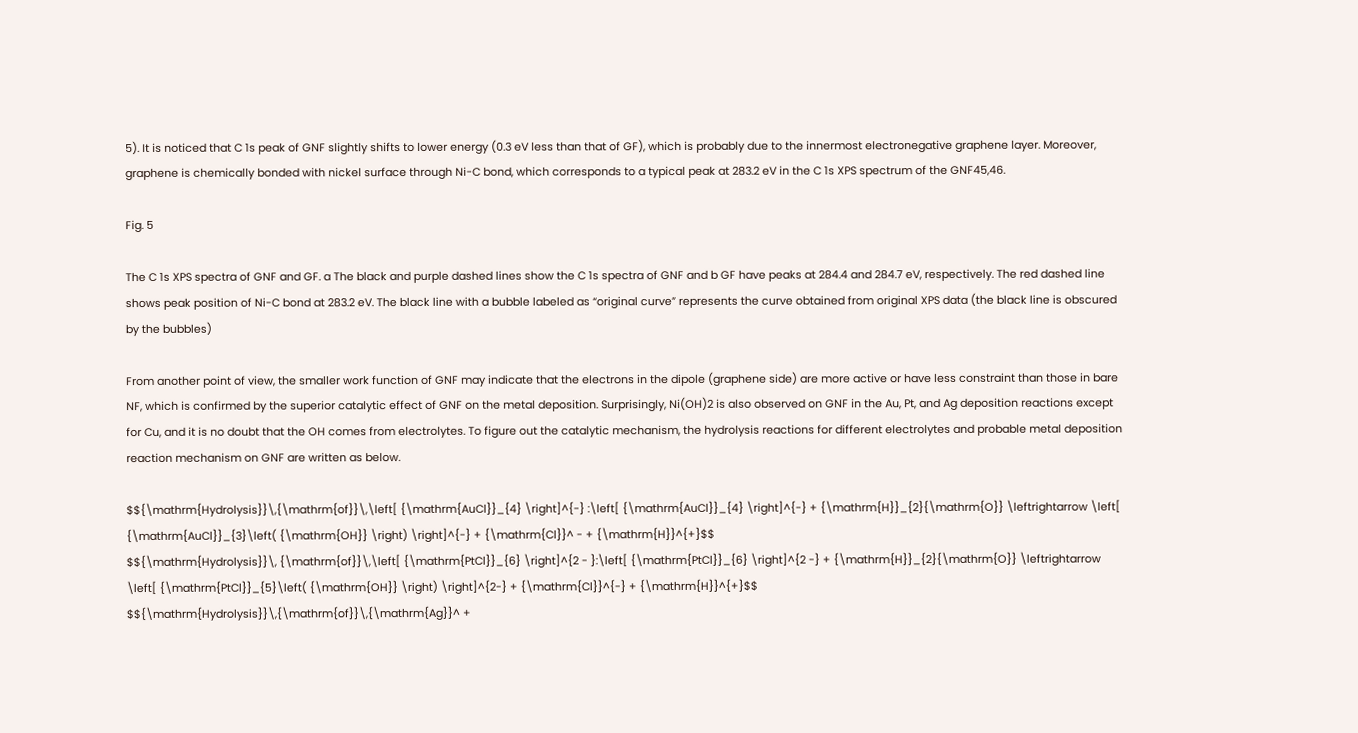5). It is noticed that C 1s peak of GNF slightly shifts to lower energy (0.3 eV less than that of GF), which is probably due to the innermost electronegative graphene layer. Moreover, graphene is chemically bonded with nickel surface through Ni-C bond, which corresponds to a typical peak at 283.2 eV in the C 1s XPS spectrum of the GNF45,46.

Fig. 5

The C 1s XPS spectra of GNF and GF. a The black and purple dashed lines show the C 1s spectra of GNF and b GF have peaks at 284.4 and 284.7 eV, respectively. The red dashed line shows peak position of Ni-C bond at 283.2 eV. The black line with a bubble labeled as “original curve” represents the curve obtained from original XPS data (the black line is obscured by the bubbles)

From another point of view, the smaller work function of GNF may indicate that the electrons in the dipole (graphene side) are more active or have less constraint than those in bare NF, which is confirmed by the superior catalytic effect of GNF on the metal deposition. Surprisingly, Ni(OH)2 is also observed on GNF in the Au, Pt, and Ag deposition reactions except for Cu, and it is no doubt that the OH comes from electrolytes. To figure out the catalytic mechanism, the hydrolysis reactions for different electrolytes and probable metal deposition reaction mechanism on GNF are written as below.

$${\mathrm{Hydrolysis}}\,{\mathrm{of}}\,\left[ {\mathrm{AuCl}}_{4} \right]^{-} :\left[ {\mathrm{AuCl}}_{4} \right]^{-} + {\mathrm{H}}_{2}{\mathrm{O}} \leftrightarrow \left[ {\mathrm{AuCl}}_{3}\left( {\mathrm{OH}} \right) \right]^{-} + {\mathrm{Cl}}^ - + {\mathrm{H}}^{+}$$
$${\mathrm{Hydrolysis}}\, {\mathrm{of}}\,\left[ {\mathrm{PtCl}}_{6} \right]^{2 - }:\left[ {\mathrm{PtCl}}_{6} \right]^{2 -} + {\mathrm{H}}_{2}{\mathrm{O}} \leftrightarrow \left[ {\mathrm{PtCl}}_{5}\left( {\mathrm{OH}} \right) \right]^{2-} + {\mathrm{Cl}}^{-} + {\mathrm{H}}^{+}$$
$${\mathrm{Hydrolysis}}\,{\mathrm{of}}\,{\mathrm{Ag}}^ +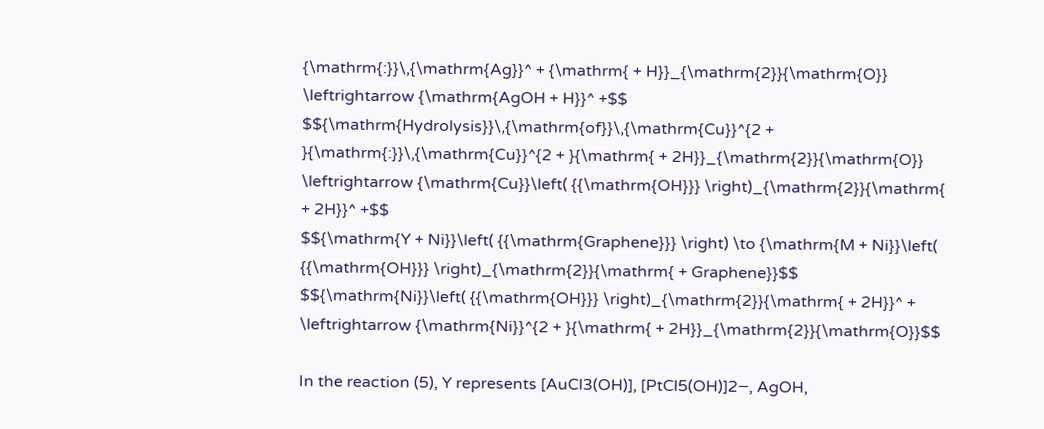{\mathrm{:}}\,{\mathrm{Ag}}^ + {\mathrm{ + H}}_{\mathrm{2}}{\mathrm{O}} \leftrightarrow {\mathrm{AgOH + H}}^ +$$
$${\mathrm{Hydrolysis}}\,{\mathrm{of}}\,{\mathrm{Cu}}^{2 + }{\mathrm{:}}\,{\mathrm{Cu}}^{2 + }{\mathrm{ + 2H}}_{\mathrm{2}}{\mathrm{O}} \leftrightarrow {\mathrm{Cu}}\left( {{\mathrm{OH}}} \right)_{\mathrm{2}}{\mathrm{ + 2H}}^ +$$
$${\mathrm{Y + Ni}}\left( {{\mathrm{Graphene}}} \right) \to {\mathrm{M + Ni}}\left( {{\mathrm{OH}}} \right)_{\mathrm{2}}{\mathrm{ + Graphene}}$$
$${\mathrm{Ni}}\left( {{\mathrm{OH}}} \right)_{\mathrm{2}}{\mathrm{ + 2H}}^ + \leftrightarrow {\mathrm{Ni}}^{2 + }{\mathrm{ + 2H}}_{\mathrm{2}}{\mathrm{O}}$$

In the reaction (5), Y represents [AuCl3(OH)], [PtCl5(OH)]2−, AgOH,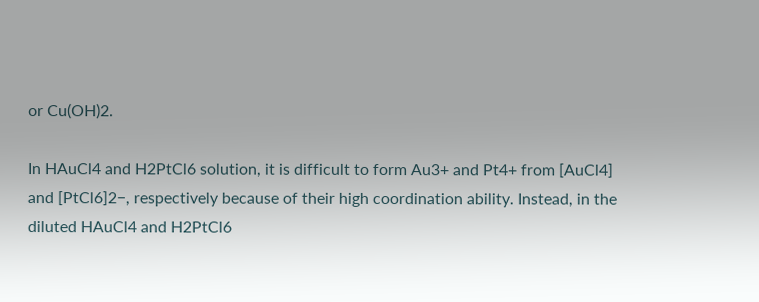or Cu(OH)2.

In HAuCl4 and H2PtCl6 solution, it is difficult to form Au3+ and Pt4+ from [AuCl4] and [PtCl6]2−, respectively because of their high coordination ability. Instead, in the diluted HAuCl4 and H2PtCl6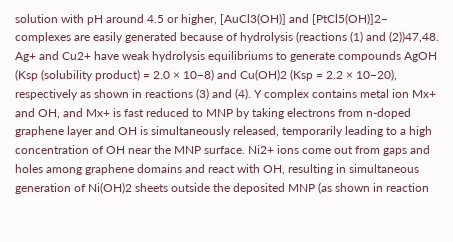solution with pH around 4.5 or higher, [AuCl3(OH)] and [PtCl5(OH)]2− complexes are easily generated because of hydrolysis (reactions (1) and (2))47,48. Ag+ and Cu2+ have weak hydrolysis equilibriums to generate compounds AgOH (Ksp (solubility product) = 2.0 × 10−8) and Cu(OH)2 (Ksp = 2.2 × 10−20), respectively as shown in reactions (3) and (4). Y complex contains metal ion Mx+ and OH, and Mx+ is fast reduced to MNP by taking electrons from n-doped graphene layer and OH is simultaneously released, temporarily leading to a high concentration of OH near the MNP surface. Ni2+ ions come out from gaps and holes among graphene domains and react with OH, resulting in simultaneous generation of Ni(OH)2 sheets outside the deposited MNP (as shown in reaction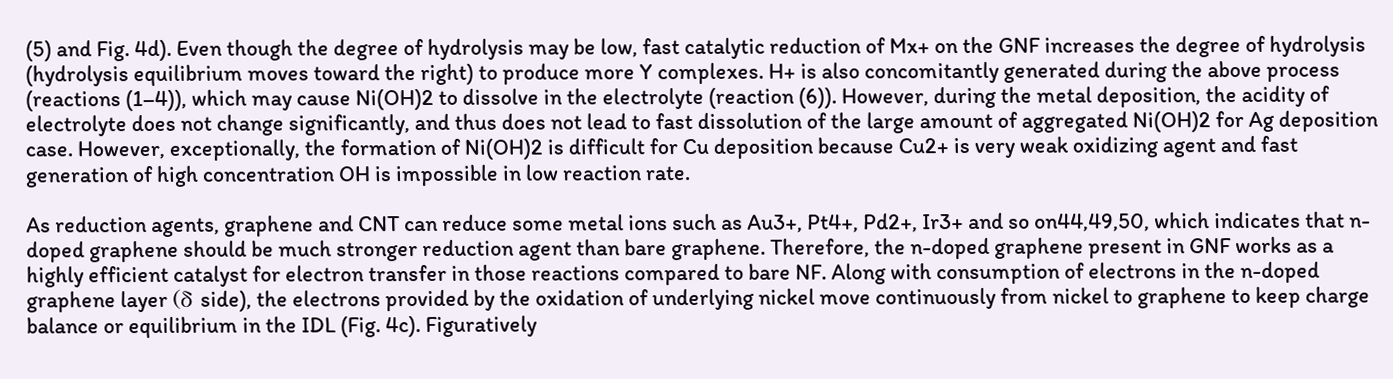(5) and Fig. 4d). Even though the degree of hydrolysis may be low, fast catalytic reduction of Mx+ on the GNF increases the degree of hydrolysis (hydrolysis equilibrium moves toward the right) to produce more Y complexes. H+ is also concomitantly generated during the above process (reactions (1–4)), which may cause Ni(OH)2 to dissolve in the electrolyte (reaction (6)). However, during the metal deposition, the acidity of electrolyte does not change significantly, and thus does not lead to fast dissolution of the large amount of aggregated Ni(OH)2 for Ag deposition case. However, exceptionally, the formation of Ni(OH)2 is difficult for Cu deposition because Cu2+ is very weak oxidizing agent and fast generation of high concentration OH is impossible in low reaction rate.

As reduction agents, graphene and CNT can reduce some metal ions such as Au3+, Pt4+, Pd2+, Ir3+ and so on44,49,50, which indicates that n-doped graphene should be much stronger reduction agent than bare graphene. Therefore, the n-doped graphene present in GNF works as a highly efficient catalyst for electron transfer in those reactions compared to bare NF. Along with consumption of electrons in the n-doped graphene layer (δ side), the electrons provided by the oxidation of underlying nickel move continuously from nickel to graphene to keep charge balance or equilibrium in the IDL (Fig. 4c). Figuratively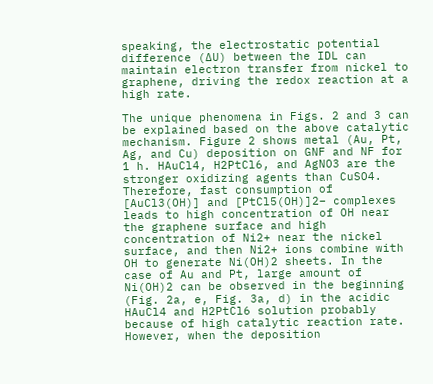speaking, the electrostatic potential difference (∆U) between the IDL can maintain electron transfer from nickel to graphene, driving the redox reaction at a high rate.

The unique phenomena in Figs. 2 and 3 can be explained based on the above catalytic mechanism. Figure 2 shows metal (Au, Pt, Ag, and Cu) deposition on GNF and NF for 1 h. HAuCl4, H2PtCl6, and AgNO3 are the stronger oxidizing agents than CuSO4. Therefore, fast consumption of [AuCl3(OH)] and [PtCl5(OH)]2− complexes leads to high concentration of OH near the graphene surface and high concentration of Ni2+ near the nickel surface, and then Ni2+ ions combine with OH to generate Ni(OH)2 sheets. In the case of Au and Pt, large amount of Ni(OH)2 can be observed in the beginning (Fig. 2a, e, Fig. 3a, d) in the acidic HAuCl4 and H2PtCl6 solution probably because of high catalytic reaction rate. However, when the deposition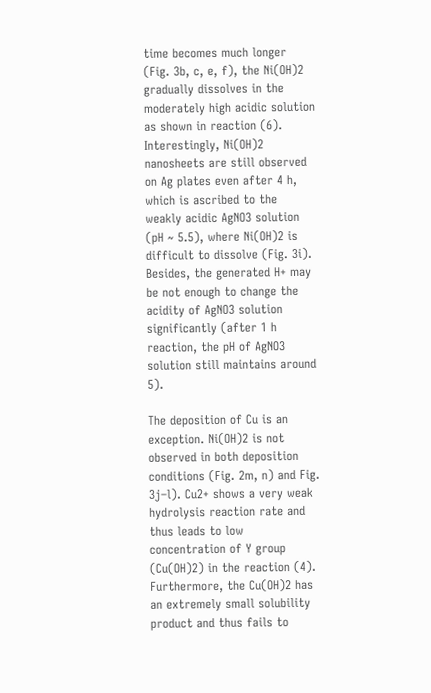time becomes much longer (Fig. 3b, c, e, f), the Ni(OH)2 gradually dissolves in the moderately high acidic solution as shown in reaction (6). Interestingly, Ni(OH)2 nanosheets are still observed on Ag plates even after 4 h, which is ascribed to the weakly acidic AgNO3 solution (pH ~ 5.5), where Ni(OH)2 is difficult to dissolve (Fig. 3i). Besides, the generated H+ may be not enough to change the acidity of AgNO3 solution significantly (after 1 h reaction, the pH of AgNO3 solution still maintains around 5).

The deposition of Cu is an exception. Ni(OH)2 is not observed in both deposition conditions (Fig. 2m, n) and Fig. 3j–l). Cu2+ shows a very weak hydrolysis reaction rate and thus leads to low concentration of Y group (Cu(OH)2) in the reaction (4). Furthermore, the Cu(OH)2 has an extremely small solubility product and thus fails to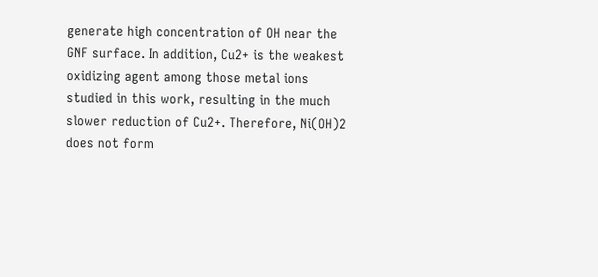generate high concentration of OH near the GNF surface. In addition, Cu2+ is the weakest oxidizing agent among those metal ions studied in this work, resulting in the much slower reduction of Cu2+. Therefore, Ni(OH)2 does not form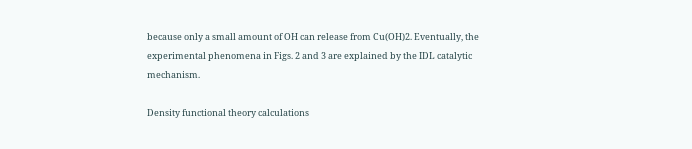because only a small amount of OH can release from Cu(OH)2. Eventually, the experimental phenomena in Figs. 2 and 3 are explained by the IDL catalytic mechanism.

Density functional theory calculations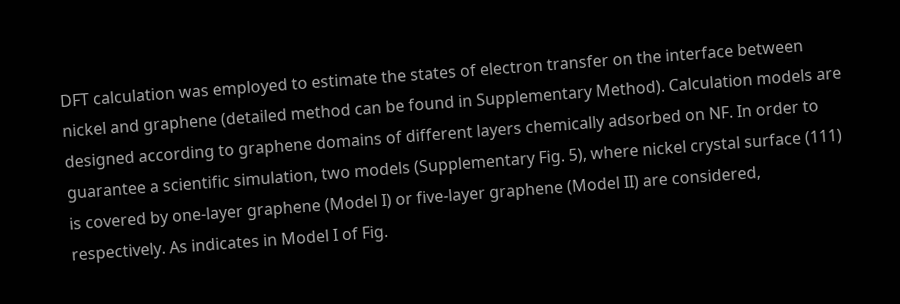DFT calculation was employed to estimate the states of electron transfer on the interface between nickel and graphene (detailed method can be found in Supplementary Method). Calculation models are designed according to graphene domains of different layers chemically adsorbed on NF. In order to guarantee a scientific simulation, two models (Supplementary Fig. 5), where nickel crystal surface (111) is covered by one-layer graphene (Model I) or five-layer graphene (Model II) are considered, respectively. As indicates in Model I of Fig.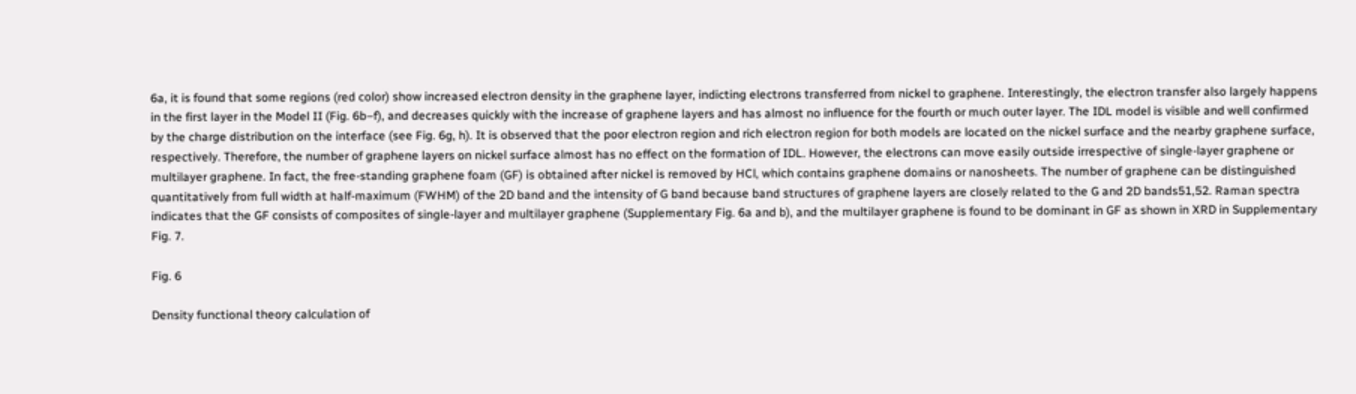6a, it is found that some regions (red color) show increased electron density in the graphene layer, indicting electrons transferred from nickel to graphene. Interestingly, the electron transfer also largely happens in the first layer in the Model II (Fig. 6b–f), and decreases quickly with the increase of graphene layers and has almost no influence for the fourth or much outer layer. The IDL model is visible and well confirmed by the charge distribution on the interface (see Fig. 6g, h). It is observed that the poor electron region and rich electron region for both models are located on the nickel surface and the nearby graphene surface, respectively. Therefore, the number of graphene layers on nickel surface almost has no effect on the formation of IDL. However, the electrons can move easily outside irrespective of single-layer graphene or multilayer graphene. In fact, the free-standing graphene foam (GF) is obtained after nickel is removed by HCl, which contains graphene domains or nanosheets. The number of graphene can be distinguished quantitatively from full width at half-maximum (FWHM) of the 2D band and the intensity of G band because band structures of graphene layers are closely related to the G and 2D bands51,52. Raman spectra indicates that the GF consists of composites of single-layer and multilayer graphene (Supplementary Fig. 6a and b), and the multilayer graphene is found to be dominant in GF as shown in XRD in Supplementary Fig. 7.

Fig. 6

Density functional theory calculation of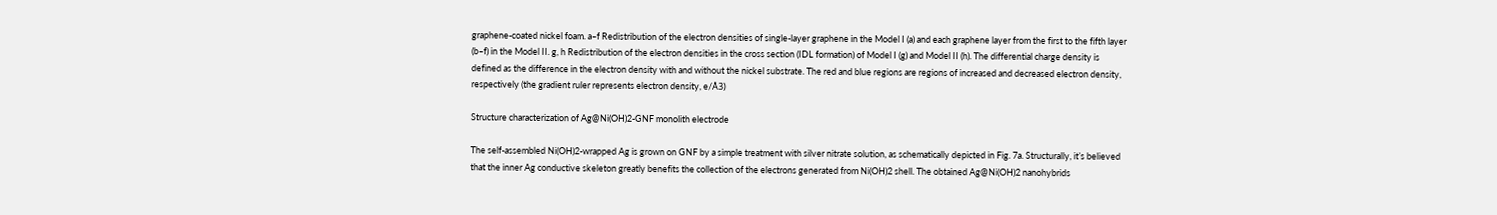graphene-coated nickel foam. a–f Redistribution of the electron densities of single-layer graphene in the Model I (a) and each graphene layer from the first to the fifth layer (b–f) in the Model II. g, h Redistribution of the electron densities in the cross section (IDL formation) of Model I (g) and Model II (h). The differential charge density is defined as the difference in the electron density with and without the nickel substrate. The red and blue regions are regions of increased and decreased electron density, respectively (the gradient ruler represents electron density, e/Å3)

Structure characterization of Ag@Ni(OH)2-GNF monolith electrode

The self-assembled Ni(OH)2-wrapped Ag is grown on GNF by a simple treatment with silver nitrate solution, as schematically depicted in Fig. 7a. Structurally, it’s believed that the inner Ag conductive skeleton greatly benefits the collection of the electrons generated from Ni(OH)2 shell. The obtained Ag@Ni(OH)2 nanohybrids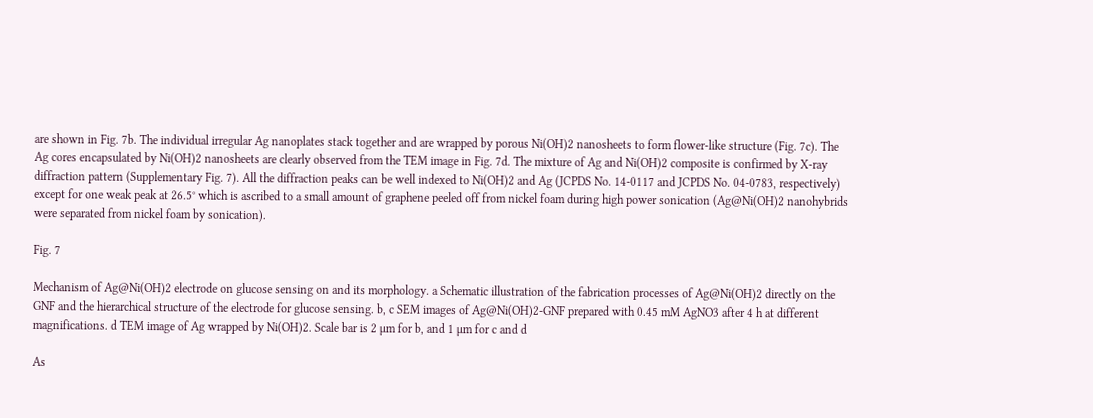are shown in Fig. 7b. The individual irregular Ag nanoplates stack together and are wrapped by porous Ni(OH)2 nanosheets to form flower-like structure (Fig. 7c). The Ag cores encapsulated by Ni(OH)2 nanosheets are clearly observed from the TEM image in Fig. 7d. The mixture of Ag and Ni(OH)2 composite is confirmed by X-ray diffraction pattern (Supplementary Fig. 7). All the diffraction peaks can be well indexed to Ni(OH)2 and Ag (JCPDS No. 14-0117 and JCPDS No. 04-0783, respectively) except for one weak peak at 26.5° which is ascribed to a small amount of graphene peeled off from nickel foam during high power sonication (Ag@Ni(OH)2 nanohybrids were separated from nickel foam by sonication).

Fig. 7

Mechanism of Ag@Ni(OH)2 electrode on glucose sensing on and its morphology. a Schematic illustration of the fabrication processes of Ag@Ni(OH)2 directly on the GNF and the hierarchical structure of the electrode for glucose sensing. b, c SEM images of Ag@Ni(OH)2-GNF prepared with 0.45 mM AgNO3 after 4 h at different magnifications. d TEM image of Ag wrapped by Ni(OH)2. Scale bar is 2 µm for b, and 1 µm for c and d

As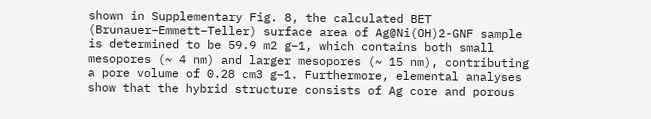shown in Supplementary Fig. 8, the calculated BET (Brunauer–Emmett–Teller) surface area of Ag@Ni(OH)2-GNF sample is determined to be 59.9 m2 g−1, which contains both small mesopores (~ 4 nm) and larger mesopores (~ 15 nm), contributing a pore volume of 0.28 cm3 g−1. Furthermore, elemental analyses show that the hybrid structure consists of Ag core and porous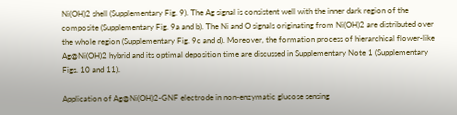Ni(OH)2 shell (Supplementary Fig. 9). The Ag signal is consistent well with the inner dark region of the composite (Supplementary Fig. 9a and b). The Ni and O signals originating from Ni(OH)2 are distributed over the whole region (Supplementary Fig. 9c and d). Moreover, the formation process of hierarchical flower-like Ag@Ni(OH)2 hybrid and its optimal deposition time are discussed in Supplementary Note 1 (Supplementary Figs. 10 and 11).

Application of Ag@Ni(OH)2-GNF electrode in non-enzymatic glucose sensing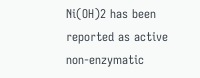Ni(OH)2 has been reported as active non-enzymatic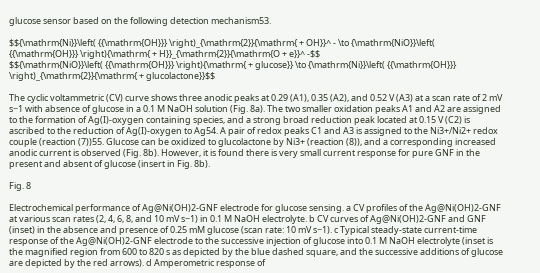glucose sensor based on the following detection mechanism53.

$${\mathrm{Ni}}\left( {{\mathrm{OH}}} \right)_{\mathrm{2}}{\mathrm{ + OH}}^ - \to {\mathrm{NiO}}\left( {{\mathrm{OH}}} \right){\mathrm{ + H}}_{\mathrm{2}}{\mathrm{O + e}}^ -$$
$${\mathrm{NiO}}\left( {{\mathrm{OH}}} \right){\mathrm{ + glucose}} \to {\mathrm{Ni}}\left( {{\mathrm{OH}}} \right)_{\mathrm{2}}{\mathrm{ + glucolactone}}$$

The cyclic voltammetric (CV) curve shows three anodic peaks at 0.29 (A1), 0.35 (A2), and 0.52 V (A3) at a scan rate of 2 mV s−1 with absence of glucose in a 0.1 M NaOH solution (Fig. 8a). The two smaller oxidation peaks A1 and A2 are assigned to the formation of Ag(I)-oxygen containing species, and a strong broad reduction peak located at 0.15 V (C2) is ascribed to the reduction of Ag(I)-oxygen to Ag54. A pair of redox peaks C1 and A3 is assigned to the Ni3+/Ni2+ redox couple (reaction (7))55. Glucose can be oxidized to glucolactone by Ni3+ (reaction (8)), and a corresponding increased anodic current is observed (Fig. 8b). However, it is found there is very small current response for pure GNF in the present and absent of glucose (insert in Fig. 8b).

Fig. 8

Electrochemical performance of Ag@Ni(OH)2-GNF electrode for glucose sensing. a CV profiles of the Ag@Ni(OH)2-GNF at various scan rates (2, 4, 6, 8, and 10 mV s−1) in 0.1 M NaOH electrolyte. b CV curves of Ag@Ni(OH)2-GNF and GNF (inset) in the absence and presence of 0.25 mM glucose (scan rate: 10 mV s−1). c Typical steady-state current-time response of the Ag@Ni(OH)2-GNF electrode to the successive injection of glucose into 0.1 M NaOH electrolyte (inset is the magnified region from 600 to 820 s as depicted by the blue dashed square, and the successive additions of glucose are depicted by the red arrows). d Amperometric response of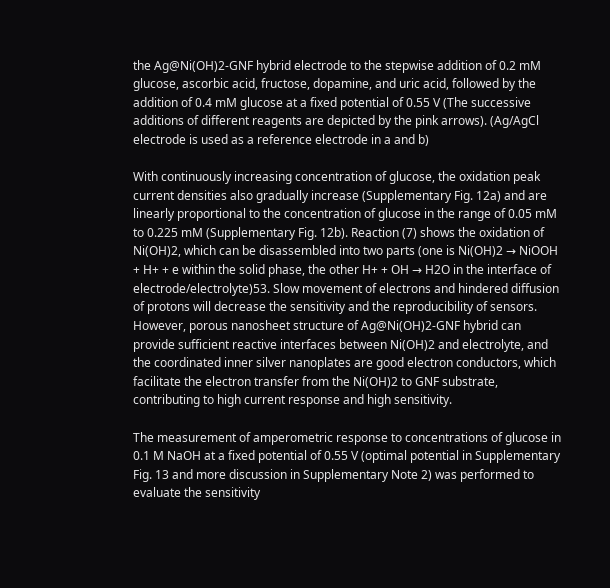the Ag@Ni(OH)2-GNF hybrid electrode to the stepwise addition of 0.2 mM glucose, ascorbic acid, fructose, dopamine, and uric acid, followed by the addition of 0.4 mM glucose at a fixed potential of 0.55 V (The successive additions of different reagents are depicted by the pink arrows). (Ag/AgCl electrode is used as a reference electrode in a and b)

With continuously increasing concentration of glucose, the oxidation peak current densities also gradually increase (Supplementary Fig. 12a) and are linearly proportional to the concentration of glucose in the range of 0.05 mM to 0.225 mM (Supplementary Fig. 12b). Reaction (7) shows the oxidation of Ni(OH)2, which can be disassembled into two parts (one is Ni(OH)2 → NiOOH + H+ + e within the solid phase, the other H+ + OH → H2O in the interface of electrode/electrolyte)53. Slow movement of electrons and hindered diffusion of protons will decrease the sensitivity and the reproducibility of sensors. However, porous nanosheet structure of Ag@Ni(OH)2-GNF hybrid can provide sufficient reactive interfaces between Ni(OH)2 and electrolyte, and the coordinated inner silver nanoplates are good electron conductors, which facilitate the electron transfer from the Ni(OH)2 to GNF substrate, contributing to high current response and high sensitivity.

The measurement of amperometric response to concentrations of glucose in 0.1 M NaOH at a fixed potential of 0.55 V (optimal potential in Supplementary Fig. 13 and more discussion in Supplementary Note 2) was performed to evaluate the sensitivity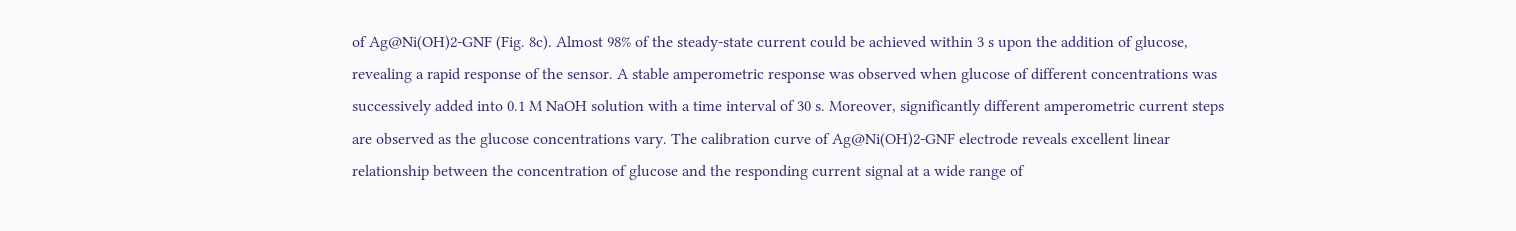of Ag@Ni(OH)2-GNF (Fig. 8c). Almost 98% of the steady-state current could be achieved within 3 s upon the addition of glucose, revealing a rapid response of the sensor. A stable amperometric response was observed when glucose of different concentrations was successively added into 0.1 M NaOH solution with a time interval of 30 s. Moreover, significantly different amperometric current steps are observed as the glucose concentrations vary. The calibration curve of Ag@Ni(OH)2-GNF electrode reveals excellent linear relationship between the concentration of glucose and the responding current signal at a wide range of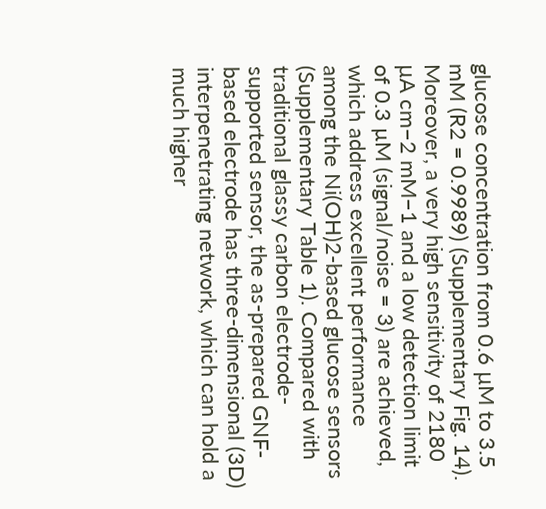glucose concentration from 0.6 μM to 3.5 mM (R2 = 0.9989) (Supplementary Fig. 14). Moreover, a very high sensitivity of 2180 μA cm−2 mM−1 and a low detection limit of 0.3 µM (signal/noise = 3) are achieved, which address excellent performance among the Ni(OH)2-based glucose sensors (Supplementary Table 1). Compared with traditional glassy carbon electrode-supported sensor, the as-prepared GNF-based electrode has three-dimensional (3D) interpenetrating network, which can hold a much higher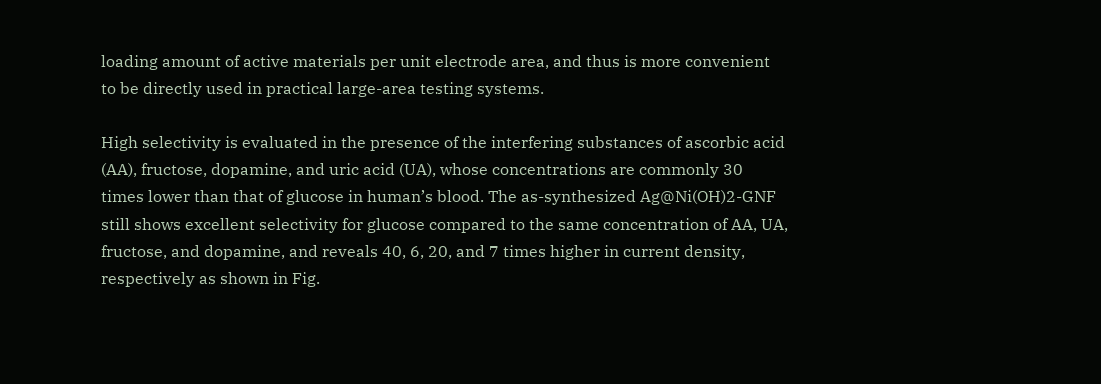loading amount of active materials per unit electrode area, and thus is more convenient to be directly used in practical large-area testing systems.

High selectivity is evaluated in the presence of the interfering substances of ascorbic acid (AA), fructose, dopamine, and uric acid (UA), whose concentrations are commonly 30 times lower than that of glucose in human’s blood. The as-synthesized Ag@Ni(OH)2-GNF still shows excellent selectivity for glucose compared to the same concentration of AA, UA, fructose, and dopamine, and reveals 40, 6, 20, and 7 times higher in current density, respectively as shown in Fig.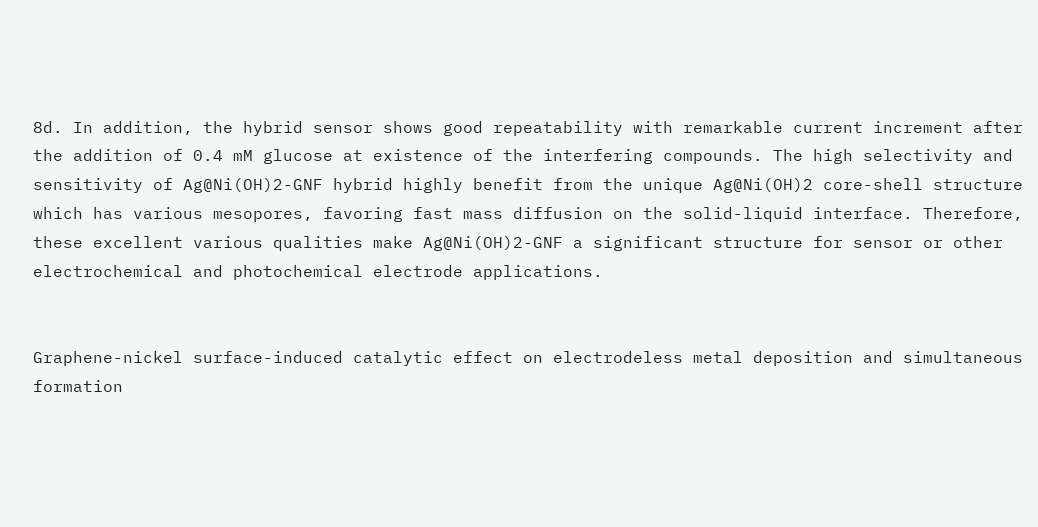8d. In addition, the hybrid sensor shows good repeatability with remarkable current increment after the addition of 0.4 mM glucose at existence of the interfering compounds. The high selectivity and sensitivity of Ag@Ni(OH)2-GNF hybrid highly benefit from the unique Ag@Ni(OH)2 core-shell structure which has various mesopores, favoring fast mass diffusion on the solid-liquid interface. Therefore, these excellent various qualities make Ag@Ni(OH)2-GNF a significant structure for sensor or other electrochemical and photochemical electrode applications.


Graphene-nickel surface-induced catalytic effect on electrodeless metal deposition and simultaneous formation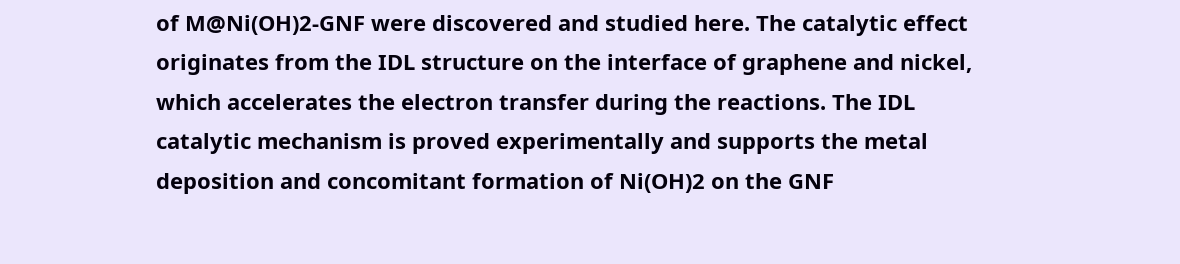of M@Ni(OH)2-GNF were discovered and studied here. The catalytic effect originates from the IDL structure on the interface of graphene and nickel, which accelerates the electron transfer during the reactions. The IDL catalytic mechanism is proved experimentally and supports the metal deposition and concomitant formation of Ni(OH)2 on the GNF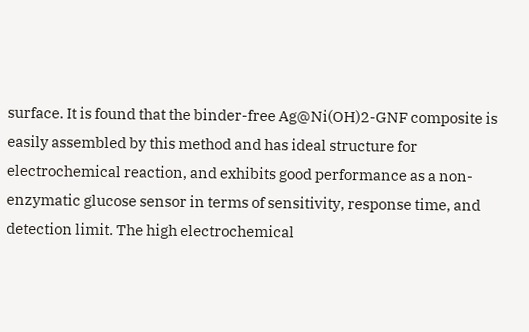surface. It is found that the binder-free Ag@Ni(OH)2-GNF composite is easily assembled by this method and has ideal structure for electrochemical reaction, and exhibits good performance as a non-enzymatic glucose sensor in terms of sensitivity, response time, and detection limit. The high electrochemical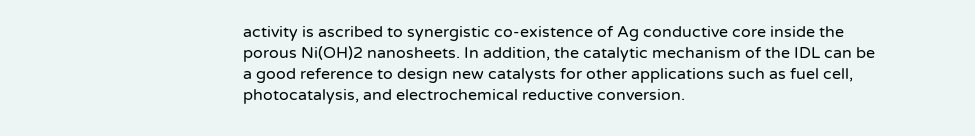activity is ascribed to synergistic co-existence of Ag conductive core inside the porous Ni(OH)2 nanosheets. In addition, the catalytic mechanism of the IDL can be a good reference to design new catalysts for other applications such as fuel cell, photocatalysis, and electrochemical reductive conversion.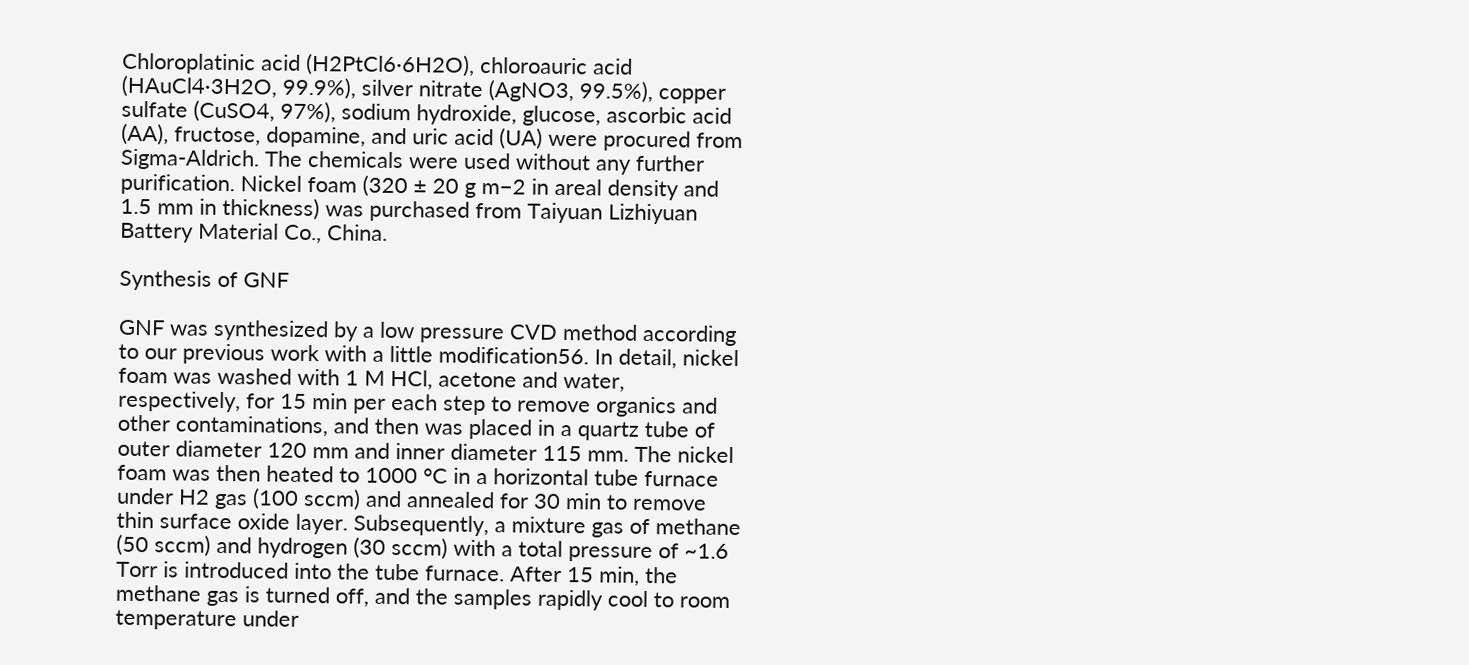Chloroplatinic acid (H2PtCl6·6H2O), chloroauric acid (HAuCl4·3H2O, 99.9%), silver nitrate (AgNO3, 99.5%), copper sulfate (CuSO4, 97%), sodium hydroxide, glucose, ascorbic acid (AA), fructose, dopamine, and uric acid (UA) were procured from Sigma-Aldrich. The chemicals were used without any further purification. Nickel foam (320 ± 20 g m−2 in areal density and 1.5 mm in thickness) was purchased from Taiyuan Lizhiyuan Battery Material Co., China.

Synthesis of GNF

GNF was synthesized by a low pressure CVD method according to our previous work with a little modification56. In detail, nickel foam was washed with 1 M HCl, acetone and water, respectively, for 15 min per each step to remove organics and other contaminations, and then was placed in a quartz tube of outer diameter 120 mm and inner diameter 115 mm. The nickel foam was then heated to 1000 °C in a horizontal tube furnace under H2 gas (100 sccm) and annealed for 30 min to remove thin surface oxide layer. Subsequently, a mixture gas of methane (50 sccm) and hydrogen (30 sccm) with a total pressure of ~1.6 Torr is introduced into the tube furnace. After 15 min, the methane gas is turned off, and the samples rapidly cool to room temperature under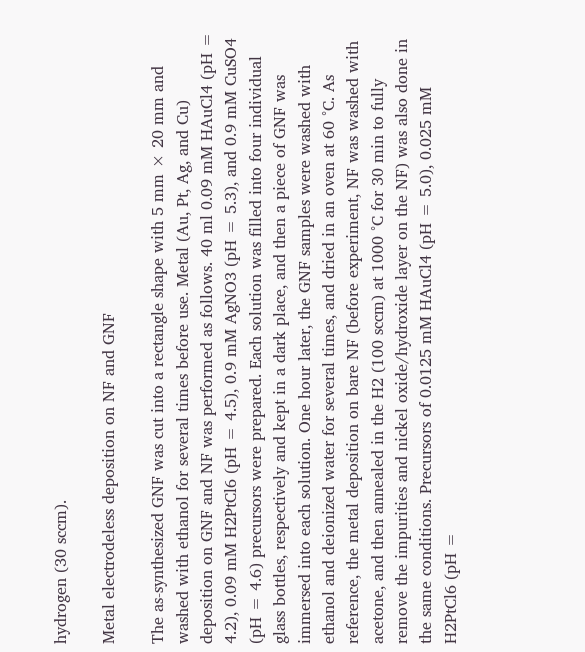hydrogen (30 sccm).

Metal electrodeless deposition on NF and GNF

The as-synthesized GNF was cut into a rectangle shape with 5 mm × 20 mm and washed with ethanol for several times before use. Metal (Au, Pt, Ag, and Cu) deposition on GNF and NF was performed as follows. 40 ml 0.09 mM HAuCl4 (pH = 4.2), 0.09 mM H2PtCl6 (pH = 4.5), 0.9 mM AgNO3 (pH = 5.3), and 0.9 mM CuSO4 (pH = 4.6) precursors were prepared. Each solution was filled into four individual glass bottles, respectively and kept in a dark place, and then a piece of GNF was immersed into each solution. One hour later, the GNF samples were washed with ethanol and deionized water for several times, and dried in an oven at 60 °C. As reference, the metal deposition on bare NF (before experiment, NF was washed with acetone, and then annealed in the H2 (100 sccm) at 1000 °C for 30 min to fully remove the impurities and nickel oxide/hydroxide layer on the NF) was also done in the same conditions. Precursors of 0.0125 mM HAuCl4 (pH = 5.0), 0.025 mM H2PtCl6 (pH =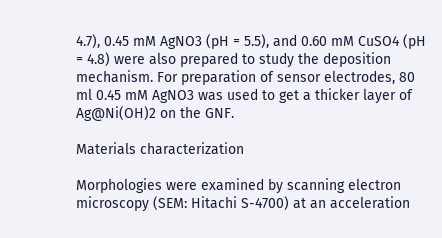4.7), 0.45 mM AgNO3 (pH = 5.5), and 0.60 mM CuSO4 (pH = 4.8) were also prepared to study the deposition mechanism. For preparation of sensor electrodes, 80 ml 0.45 mM AgNO3 was used to get a thicker layer of Ag@Ni(OH)2 on the GNF.

Materials characterization

Morphologies were examined by scanning electron microscopy (SEM: Hitachi S-4700) at an acceleration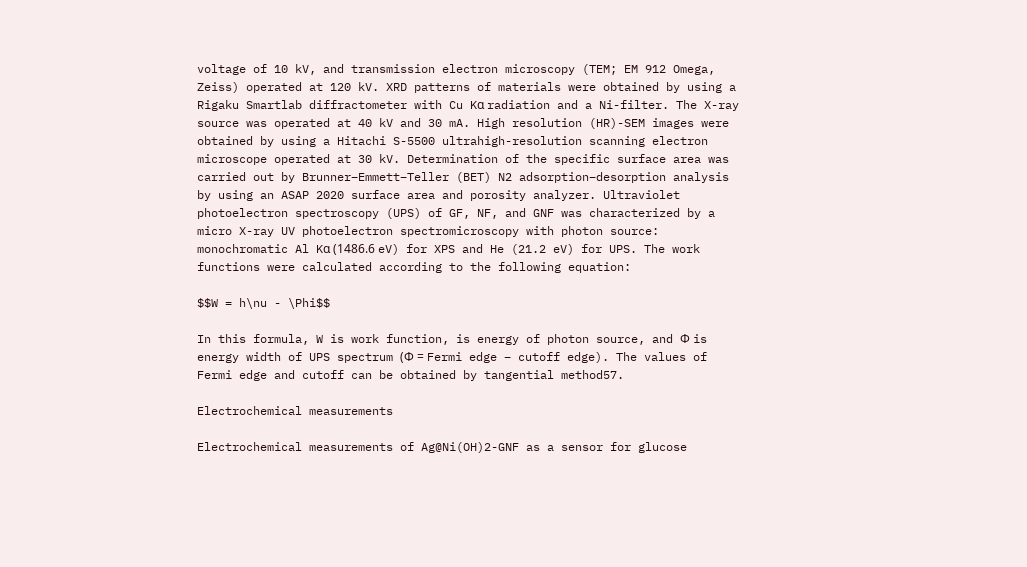voltage of 10 kV, and transmission electron microscopy (TEM; EM 912 Omega, Zeiss) operated at 120 kV. XRD patterns of materials were obtained by using a Rigaku Smartlab diffractometer with Cu Kα radiation and a Ni-filter. The X-ray source was operated at 40 kV and 30 mA. High resolution (HR)-SEM images were obtained by using a Hitachi S-5500 ultrahigh-resolution scanning electron microscope operated at 30 kV. Determination of the specific surface area was carried out by Brunner–Emmett–Teller (BET) N2 adsorption–desorption analysis by using an ASAP 2020 surface area and porosity analyzer. Ultraviolet photoelectron spectroscopy (UPS) of GF, NF, and GNF was characterized by a micro X-ray UV photoelectron spectromicroscopy with photon source: monochromatic Al Kα (1486.6 eV) for XPS and He (21.2 eV) for UPS. The work functions were calculated according to the following equation:

$$W = h\nu - \Phi$$

In this formula, W is work function, is energy of photon source, and Ф is energy width of UPS spectrum (Ф = Fermi edge − cutoff edge). The values of Fermi edge and cutoff can be obtained by tangential method57.

Electrochemical measurements

Electrochemical measurements of Ag@Ni(OH)2-GNF as a sensor for glucose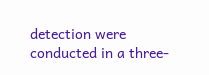detection were conducted in a three-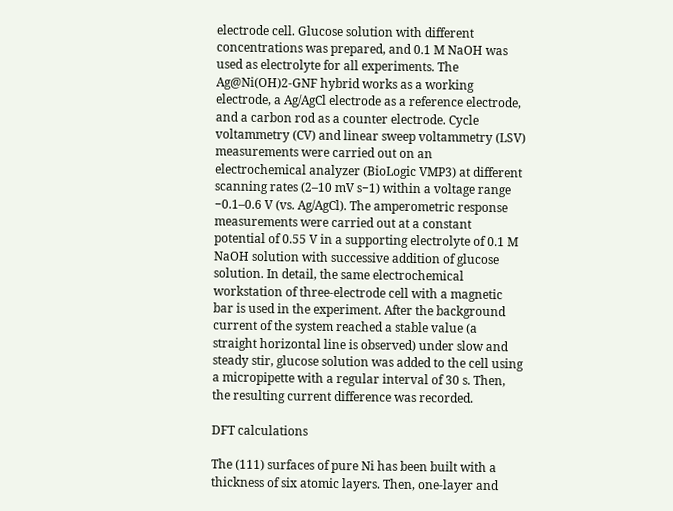electrode cell. Glucose solution with different concentrations was prepared, and 0.1 M NaOH was used as electrolyte for all experiments. The Ag@Ni(OH)2-GNF hybrid works as a working electrode, a Ag/AgCl electrode as a reference electrode, and a carbon rod as a counter electrode. Cycle voltammetry (CV) and linear sweep voltammetry (LSV) measurements were carried out on an electrochemical analyzer (BioLogic VMP3) at different scanning rates (2–10 mV s−1) within a voltage range −0.1–0.6 V (vs. Ag/AgCl). The amperometric response measurements were carried out at a constant potential of 0.55 V in a supporting electrolyte of 0.1 M NaOH solution with successive addition of glucose solution. In detail, the same electrochemical workstation of three-electrode cell with a magnetic bar is used in the experiment. After the background current of the system reached a stable value (a straight horizontal line is observed) under slow and steady stir, glucose solution was added to the cell using a micropipette with a regular interval of 30 s. Then, the resulting current difference was recorded.

DFT calculations

The (111) surfaces of pure Ni has been built with a thickness of six atomic layers. Then, one-layer and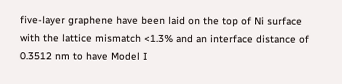five-layer graphene have been laid on the top of Ni surface with the lattice mismatch <1.3% and an interface distance of 0.3512 nm to have Model I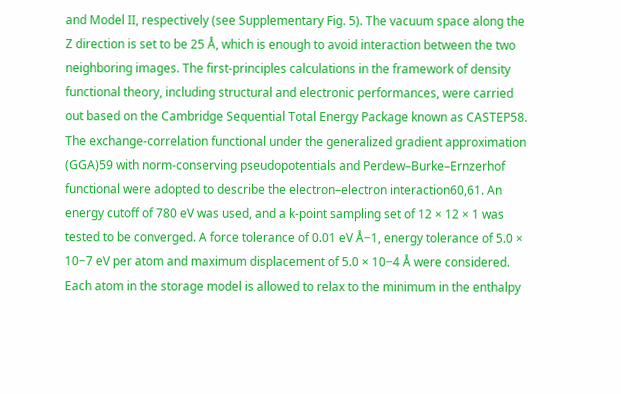and Model II, respectively (see Supplementary Fig. 5). The vacuum space along the Z direction is set to be 25 Å, which is enough to avoid interaction between the two neighboring images. The first-principles calculations in the framework of density functional theory, including structural and electronic performances, were carried out based on the Cambridge Sequential Total Energy Package known as CASTEP58. The exchange-correlation functional under the generalized gradient approximation (GGA)59 with norm-conserving pseudopotentials and Perdew–Burke–Ernzerhof functional were adopted to describe the electron–electron interaction60,61. An energy cutoff of 780 eV was used, and a k-point sampling set of 12 × 12 × 1 was tested to be converged. A force tolerance of 0.01 eV Å−1, energy tolerance of 5.0 × 10−7 eV per atom and maximum displacement of 5.0 × 10−4 Å were considered. Each atom in the storage model is allowed to relax to the minimum in the enthalpy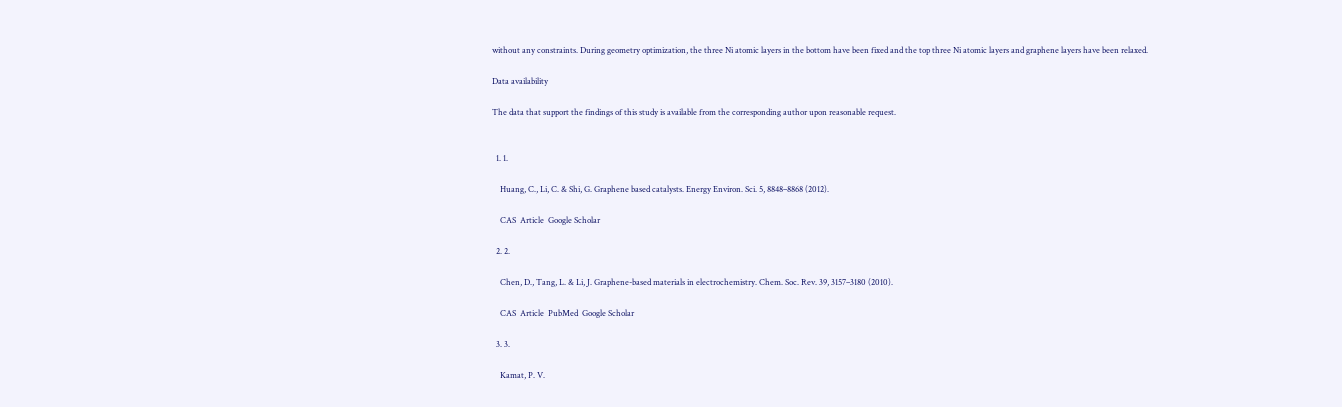without any constraints. During geometry optimization, the three Ni atomic layers in the bottom have been fixed and the top three Ni atomic layers and graphene layers have been relaxed.

Data availability

The data that support the findings of this study is available from the corresponding author upon reasonable request.


  1. 1.

    Huang, C., Li, C. & Shi, G. Graphene based catalysts. Energy Environ. Sci. 5, 8848–8868 (2012).

    CAS  Article  Google Scholar

  2. 2.

    Chen, D., Tang, L. & Li, J. Graphene-based materials in electrochemistry. Chem. Soc. Rev. 39, 3157–3180 (2010).

    CAS  Article  PubMed  Google Scholar

  3. 3.

    Kamat, P. V.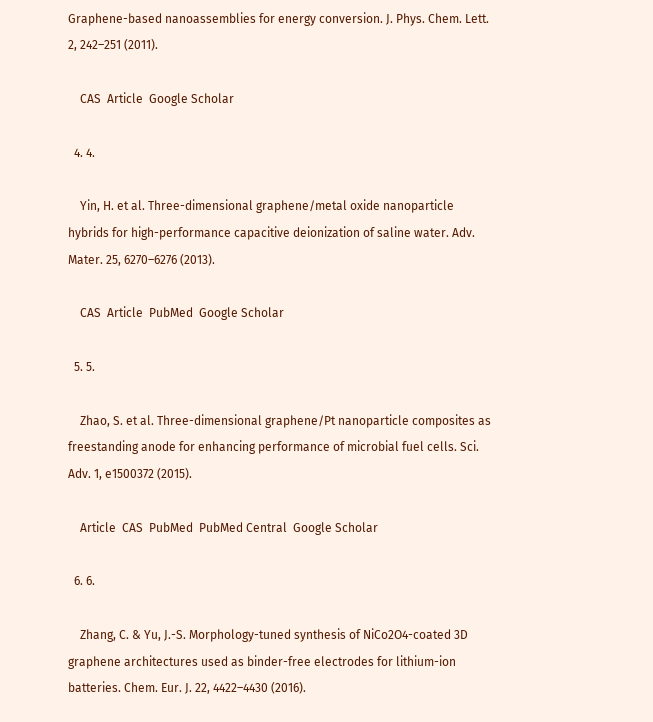Graphene-based nanoassemblies for energy conversion. J. Phys. Chem. Lett. 2, 242–251 (2011).

    CAS  Article  Google Scholar

  4. 4.

    Yin, H. et al. Three-dimensional graphene/metal oxide nanoparticle hybrids for high-performance capacitive deionization of saline water. Adv. Mater. 25, 6270–6276 (2013).

    CAS  Article  PubMed  Google Scholar

  5. 5.

    Zhao, S. et al. Three-dimensional graphene/Pt nanoparticle composites as freestanding anode for enhancing performance of microbial fuel cells. Sci. Adv. 1, e1500372 (2015).

    Article  CAS  PubMed  PubMed Central  Google Scholar

  6. 6.

    Zhang, C. & Yu, J.-S. Morphology-tuned synthesis of NiCo2O4-coated 3D graphene architectures used as binder-free electrodes for lithium-ion batteries. Chem. Eur. J. 22, 4422–4430 (2016).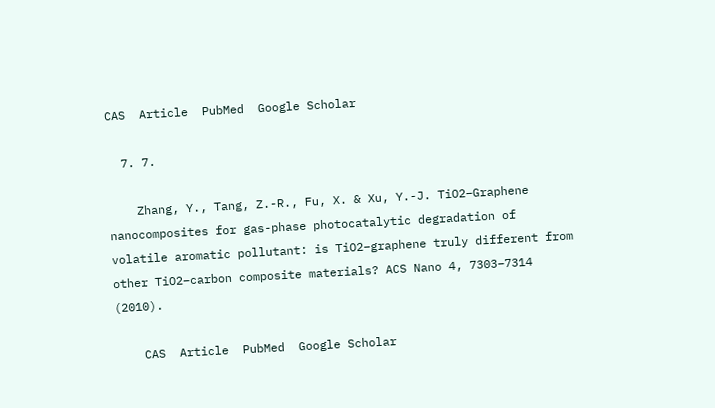CAS  Article  PubMed  Google Scholar

  7. 7.

    Zhang, Y., Tang, Z.-R., Fu, X. & Xu, Y.-J. TiO2−Graphene nanocomposites for gas-phase photocatalytic degradation of volatile aromatic pollutant: is TiO2−graphene truly different from other TiO2−carbon composite materials? ACS Nano 4, 7303–7314 (2010).

    CAS  Article  PubMed  Google Scholar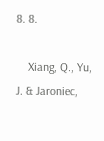8. 8.

    Xiang, Q., Yu, J. & Jaroniec,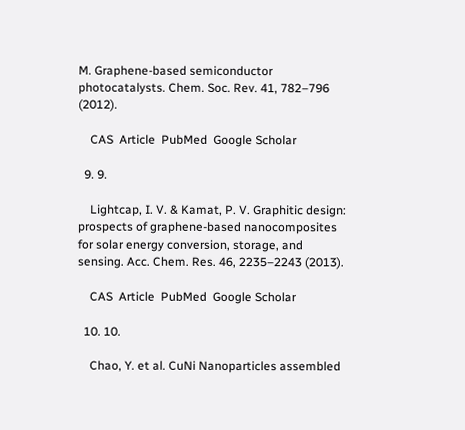M. Graphene-based semiconductor photocatalysts. Chem. Soc. Rev. 41, 782–796 (2012).

    CAS  Article  PubMed  Google Scholar

  9. 9.

    Lightcap, I. V. & Kamat, P. V. Graphitic design: prospects of graphene-based nanocomposites for solar energy conversion, storage, and sensing. Acc. Chem. Res. 46, 2235–2243 (2013).

    CAS  Article  PubMed  Google Scholar

  10. 10.

    Chao, Y. et al. CuNi Nanoparticles assembled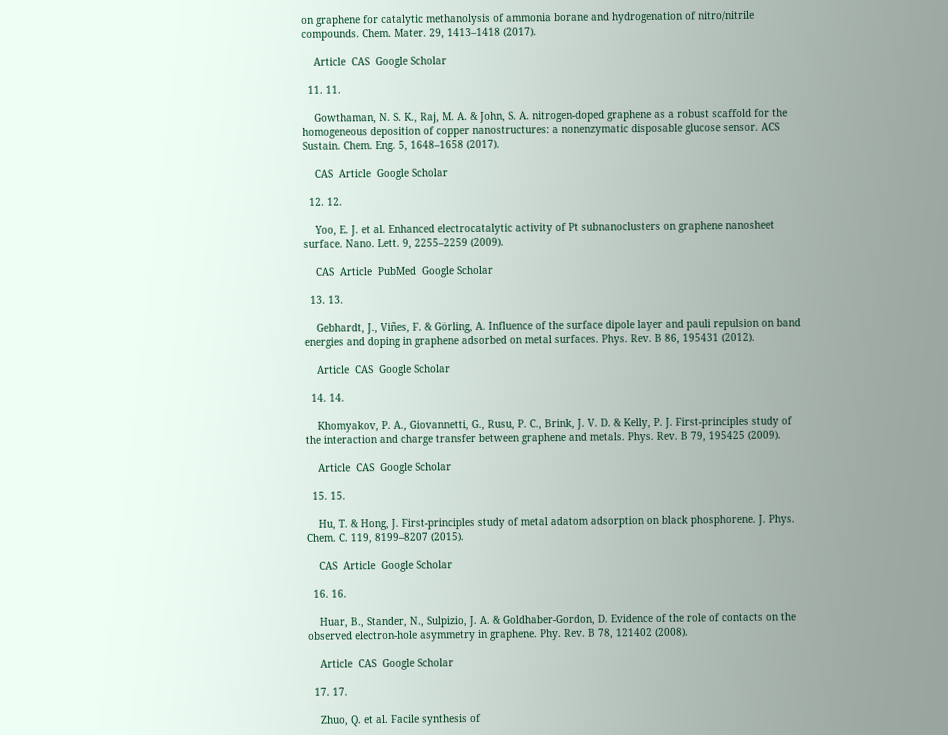on graphene for catalytic methanolysis of ammonia borane and hydrogenation of nitro/nitrile compounds. Chem. Mater. 29, 1413–1418 (2017).

    Article  CAS  Google Scholar

  11. 11.

    Gowthaman, N. S. K., Raj, M. A. & John, S. A. nitrogen-doped graphene as a robust scaffold for the homogeneous deposition of copper nanostructures: a nonenzymatic disposable glucose sensor. ACS Sustain. Chem. Eng. 5, 1648–1658 (2017).

    CAS  Article  Google Scholar

  12. 12.

    Yoo, E. J. et al. Enhanced electrocatalytic activity of Pt subnanoclusters on graphene nanosheet surface. Nano. Lett. 9, 2255–2259 (2009).

    CAS  Article  PubMed  Google Scholar

  13. 13.

    Gebhardt, J., Viñes, F. & Görling, A. Influence of the surface dipole layer and pauli repulsion on band energies and doping in graphene adsorbed on metal surfaces. Phys. Rev. B 86, 195431 (2012).

    Article  CAS  Google Scholar

  14. 14.

    Khomyakov, P. A., Giovannetti, G., Rusu, P. C., Brink, J. V. D. & Kelly, P. J. First-principles study of the interaction and charge transfer between graphene and metals. Phys. Rev. B 79, 195425 (2009).

    Article  CAS  Google Scholar

  15. 15.

    Hu, T. & Hong, J. First-principles study of metal adatom adsorption on black phosphorene. J. Phys. Chem. C. 119, 8199–8207 (2015).

    CAS  Article  Google Scholar

  16. 16.

    Huar, B., Stander, N., Sulpizio, J. A. & Goldhaber-Gordon, D. Evidence of the role of contacts on the observed electron-hole asymmetry in graphene. Phy. Rev. B 78, 121402 (2008).

    Article  CAS  Google Scholar

  17. 17.

    Zhuo, Q. et al. Facile synthesis of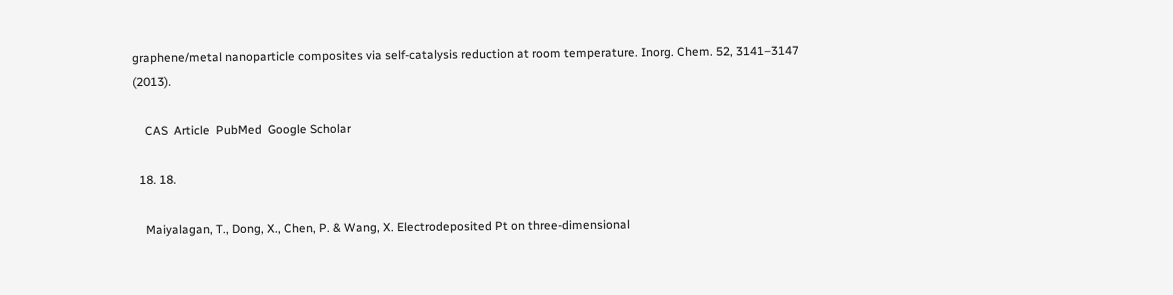graphene/metal nanoparticle composites via self-catalysis reduction at room temperature. Inorg. Chem. 52, 3141–3147 (2013).

    CAS  Article  PubMed  Google Scholar

  18. 18.

    Maiyalagan, T., Dong, X., Chen, P. & Wang, X. Electrodeposited Pt on three-dimensional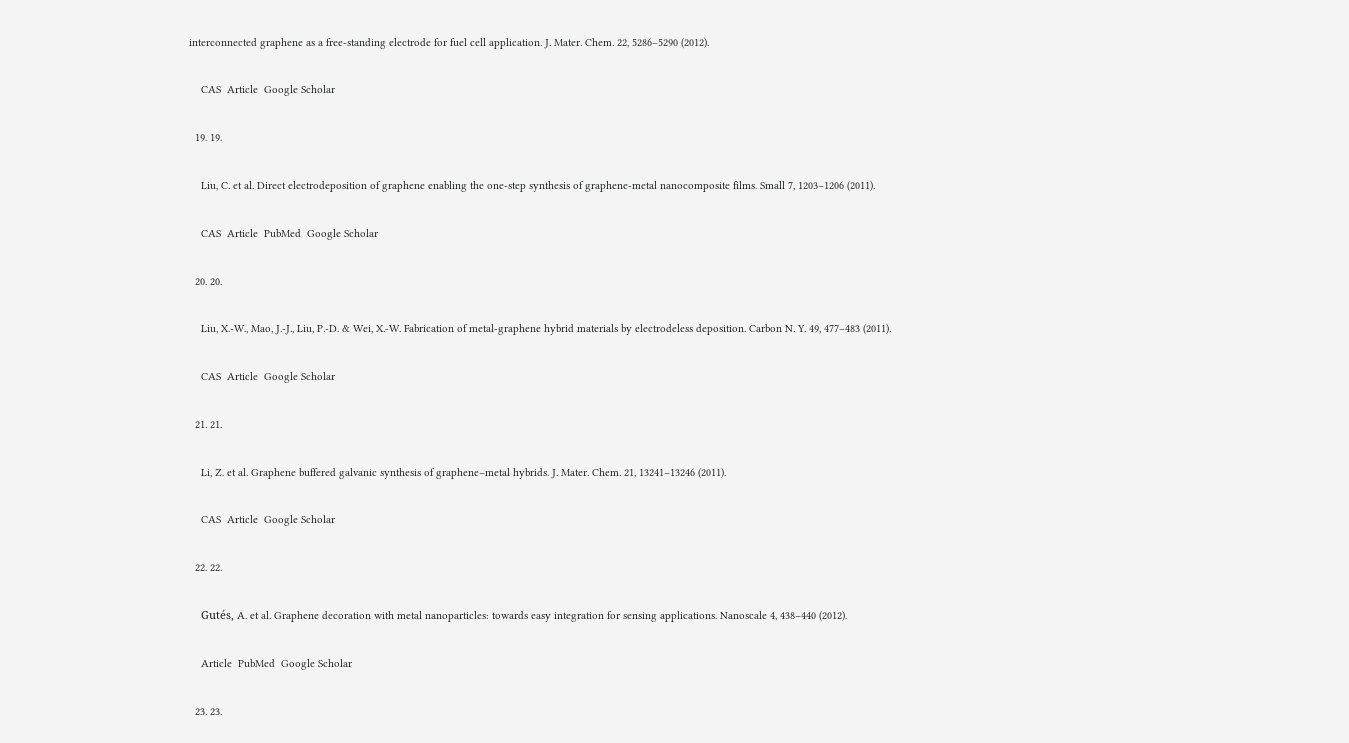interconnected graphene as a free-standing electrode for fuel cell application. J. Mater. Chem. 22, 5286–5290 (2012).

    CAS  Article  Google Scholar

  19. 19.

    Liu, C. et al. Direct electrodeposition of graphene enabling the one-step synthesis of graphene-metal nanocomposite films. Small 7, 1203–1206 (2011).

    CAS  Article  PubMed  Google Scholar

  20. 20.

    Liu, X.-W., Mao, J.-J., Liu, P.-D. & Wei, X.-W. Fabrication of metal-graphene hybrid materials by electrodeless deposition. Carbon N. Y. 49, 477–483 (2011).

    CAS  Article  Google Scholar

  21. 21.

    Li, Z. et al. Graphene buffered galvanic synthesis of graphene–metal hybrids. J. Mater. Chem. 21, 13241–13246 (2011).

    CAS  Article  Google Scholar

  22. 22.

    Gutés, A. et al. Graphene decoration with metal nanoparticles: towards easy integration for sensing applications. Nanoscale 4, 438–440 (2012).

    Article  PubMed  Google Scholar

  23. 23.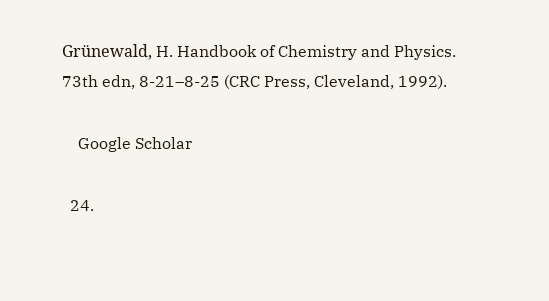Grünewald, H. Handbook of Chemistry and Physics. 73th edn, 8-21–8-25 (CRC Press, Cleveland, 1992).

    Google Scholar

  24.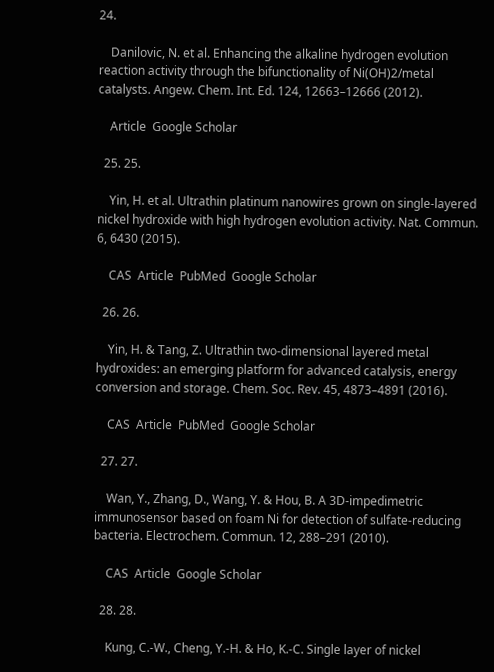24.

    Danilovic, N. et al. Enhancing the alkaline hydrogen evolution reaction activity through the bifunctionality of Ni(OH)2/metal catalysts. Angew. Chem. Int. Ed. 124, 12663–12666 (2012).

    Article  Google Scholar

  25. 25.

    Yin, H. et al. Ultrathin platinum nanowires grown on single-layered nickel hydroxide with high hydrogen evolution activity. Nat. Commun. 6, 6430 (2015).

    CAS  Article  PubMed  Google Scholar

  26. 26.

    Yin, H. & Tang, Z. Ultrathin two-dimensional layered metal hydroxides: an emerging platform for advanced catalysis, energy conversion and storage. Chem. Soc. Rev. 45, 4873–4891 (2016).

    CAS  Article  PubMed  Google Scholar

  27. 27.

    Wan, Y., Zhang, D., Wang, Y. & Hou, B. A 3D-impedimetric immunosensor based on foam Ni for detection of sulfate-reducing bacteria. Electrochem. Commun. 12, 288–291 (2010).

    CAS  Article  Google Scholar

  28. 28.

    Kung, C.-W., Cheng, Y.-H. & Ho, K.-C. Single layer of nickel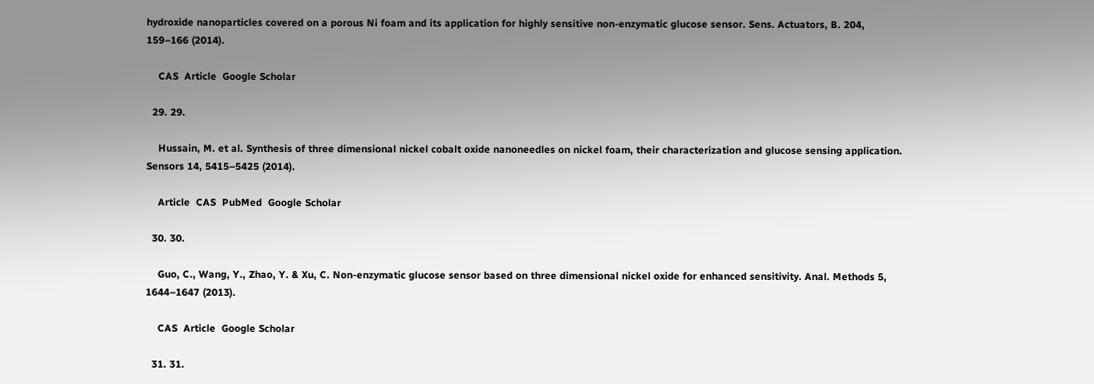hydroxide nanoparticles covered on a porous Ni foam and its application for highly sensitive non-enzymatic glucose sensor. Sens. Actuators, B. 204, 159–166 (2014).

    CAS  Article  Google Scholar

  29. 29.

    Hussain, M. et al. Synthesis of three dimensional nickel cobalt oxide nanoneedles on nickel foam, their characterization and glucose sensing application. Sensors 14, 5415–5425 (2014).

    Article  CAS  PubMed  Google Scholar

  30. 30.

    Guo, C., Wang, Y., Zhao, Y. & Xu, C. Non-enzymatic glucose sensor based on three dimensional nickel oxide for enhanced sensitivity. Anal. Methods 5, 1644–1647 (2013).

    CAS  Article  Google Scholar

  31. 31.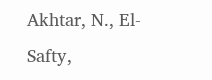Akhtar, N., El-Safty,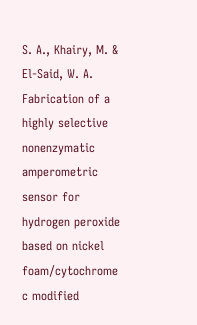S. A., Khairy, M. & El-Said, W. A. Fabrication of a highly selective nonenzymatic amperometric sensor for hydrogen peroxide based on nickel foam/cytochrome c modified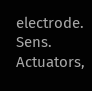electrode. Sens. Actuators,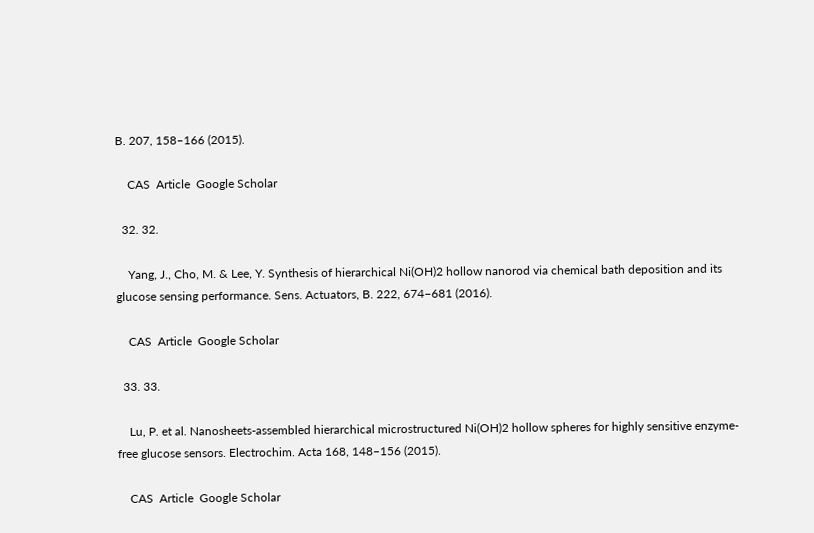B. 207, 158–166 (2015).

    CAS  Article  Google Scholar

  32. 32.

    Yang, J., Cho, M. & Lee, Y. Synthesis of hierarchical Ni(OH)2 hollow nanorod via chemical bath deposition and its glucose sensing performance. Sens. Actuators, B. 222, 674–681 (2016).

    CAS  Article  Google Scholar

  33. 33.

    Lu, P. et al. Nanosheets-assembled hierarchical microstructured Ni(OH)2 hollow spheres for highly sensitive enzyme-free glucose sensors. Electrochim. Acta 168, 148–156 (2015).

    CAS  Article  Google Scholar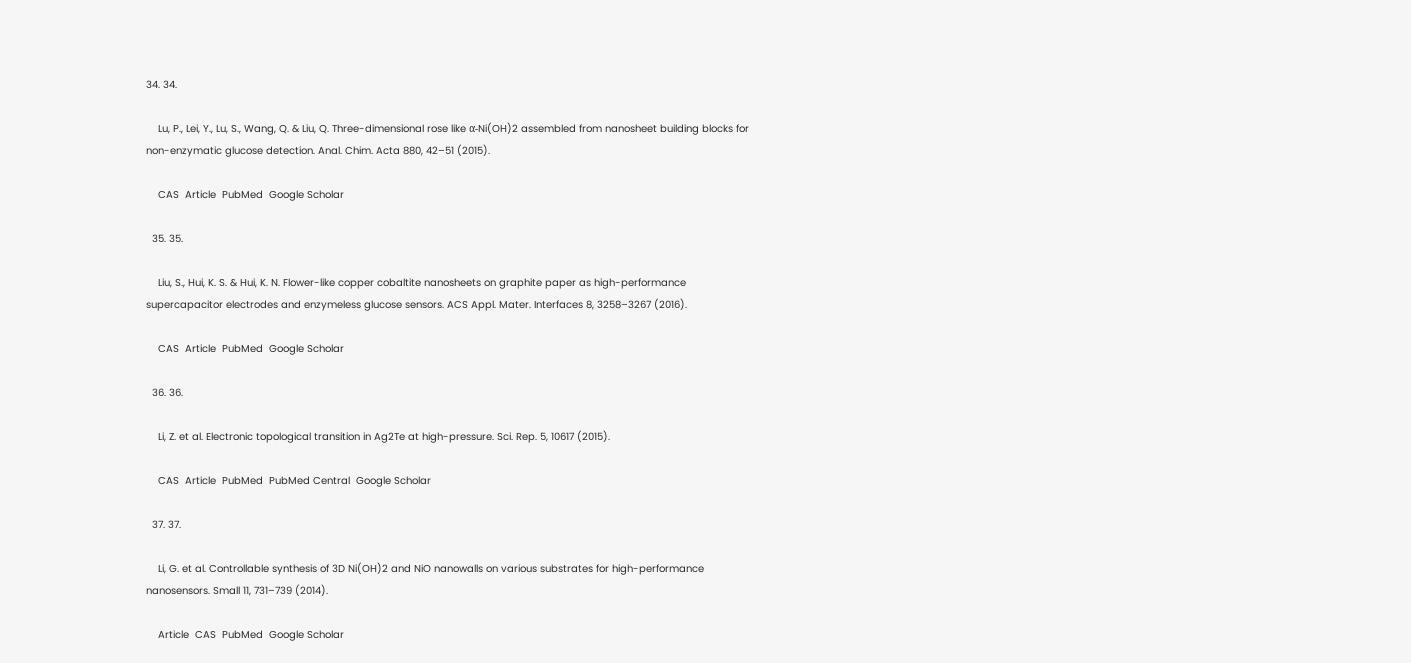34. 34.

    Lu, P., Lei, Y., Lu, S., Wang, Q. & Liu, Q. Three-dimensional rose like α-Ni(OH)2 assembled from nanosheet building blocks for non-enzymatic glucose detection. Anal. Chim. Acta 880, 42–51 (2015).

    CAS  Article  PubMed  Google Scholar

  35. 35.

    Liu, S., Hui, K. S. & Hui, K. N. Flower-like copper cobaltite nanosheets on graphite paper as high-performance supercapacitor electrodes and enzymeless glucose sensors. ACS Appl. Mater. Interfaces 8, 3258–3267 (2016).

    CAS  Article  PubMed  Google Scholar

  36. 36.

    Li, Z. et al. Electronic topological transition in Ag2Te at high-pressure. Sci. Rep. 5, 10617 (2015).

    CAS  Article  PubMed  PubMed Central  Google Scholar

  37. 37.

    Li, G. et al. Controllable synthesis of 3D Ni(OH)2 and NiO nanowalls on various substrates for high-performance nanosensors. Small 11, 731–739 (2014).

    Article  CAS  PubMed  Google Scholar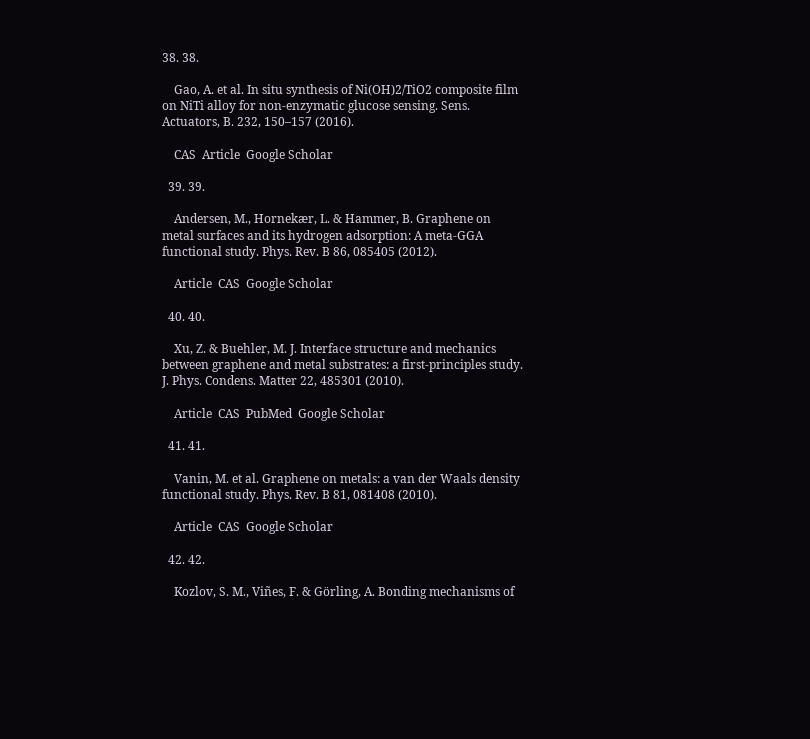38. 38.

    Gao, A. et al. In situ synthesis of Ni(OH)2/TiO2 composite film on NiTi alloy for non-enzymatic glucose sensing. Sens. Actuators, B. 232, 150–157 (2016).

    CAS  Article  Google Scholar

  39. 39.

    Andersen, M., Hornekær, L. & Hammer, B. Graphene on metal surfaces and its hydrogen adsorption: A meta-GGA functional study. Phys. Rev. B 86, 085405 (2012).

    Article  CAS  Google Scholar

  40. 40.

    Xu, Z. & Buehler, M. J. Interface structure and mechanics between graphene and metal substrates: a first-principles study. J. Phys. Condens. Matter 22, 485301 (2010).

    Article  CAS  PubMed  Google Scholar

  41. 41.

    Vanin, M. et al. Graphene on metals: a van der Waals density functional study. Phys. Rev. B 81, 081408 (2010).

    Article  CAS  Google Scholar

  42. 42.

    Kozlov, S. M., Viñes, F. & Görling, A. Bonding mechanisms of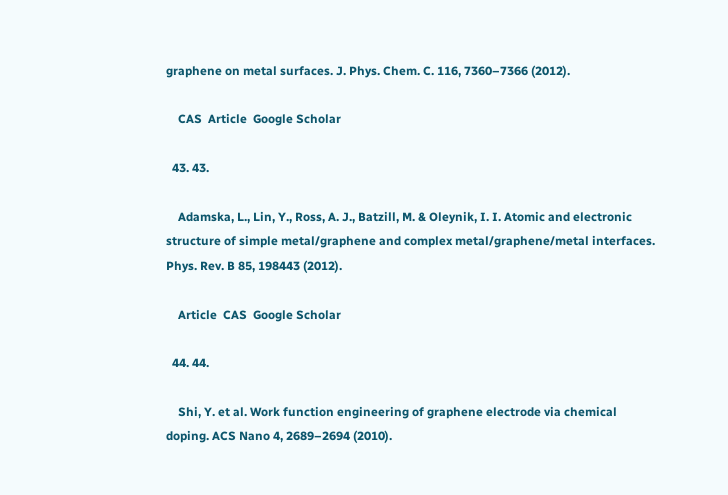graphene on metal surfaces. J. Phys. Chem. C. 116, 7360–7366 (2012).

    CAS  Article  Google Scholar

  43. 43.

    Adamska, L., Lin, Y., Ross, A. J., Batzill, M. & Oleynik, I. I. Atomic and electronic structure of simple metal/graphene and complex metal/graphene/metal interfaces. Phys. Rev. B 85, 198443 (2012).

    Article  CAS  Google Scholar

  44. 44.

    Shi, Y. et al. Work function engineering of graphene electrode via chemical doping. ACS Nano 4, 2689–2694 (2010).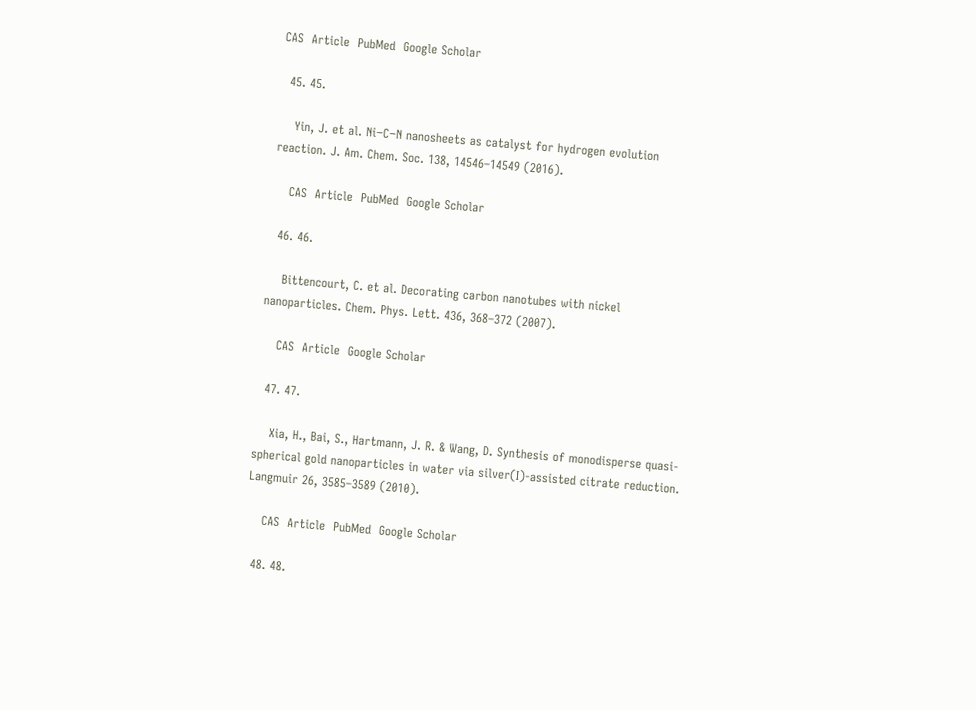CAS  Article  PubMed  Google Scholar

  45. 45.

    Yin, J. et al. Ni−C−N nanosheets as catalyst for hydrogen evolution reaction. J. Am. Chem. Soc. 138, 14546–14549 (2016).

    CAS  Article  PubMed  Google Scholar

  46. 46.

    Bittencourt, C. et al. Decorating carbon nanotubes with nickel nanoparticles. Chem. Phys. Lett. 436, 368–372 (2007).

    CAS  Article  Google Scholar

  47. 47.

    Xia, H., Bai, S., Hartmann, J. R. & Wang, D. Synthesis of monodisperse quasi-spherical gold nanoparticles in water via silver(I)-assisted citrate reduction. Langmuir 26, 3585–3589 (2010).

    CAS  Article  PubMed  Google Scholar

  48. 48.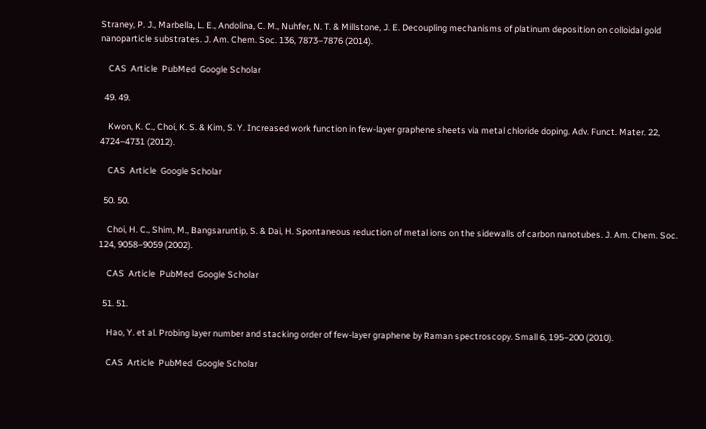Straney, P. J., Marbella, L. E., Andolina, C. M., Nuhfer, N. T. & Millstone, J. E. Decoupling mechanisms of platinum deposition on colloidal gold nanoparticle substrates. J. Am. Chem. Soc. 136, 7873–7876 (2014).

    CAS  Article  PubMed  Google Scholar

  49. 49.

    Kwon, K. C., Choi, K. S. & Kim, S. Y. Increased work function in few-layer graphene sheets via metal chloride doping. Adv. Funct. Mater. 22, 4724–4731 (2012).

    CAS  Article  Google Scholar

  50. 50.

    Choi, H. C., Shim, M., Bangsaruntip, S. & Dai, H. Spontaneous reduction of metal ions on the sidewalls of carbon nanotubes. J. Am. Chem. Soc. 124, 9058–9059 (2002).

    CAS  Article  PubMed  Google Scholar

  51. 51.

    Hao, Y. et al. Probing layer number and stacking order of few-layer graphene by Raman spectroscopy. Small 6, 195–200 (2010).

    CAS  Article  PubMed  Google Scholar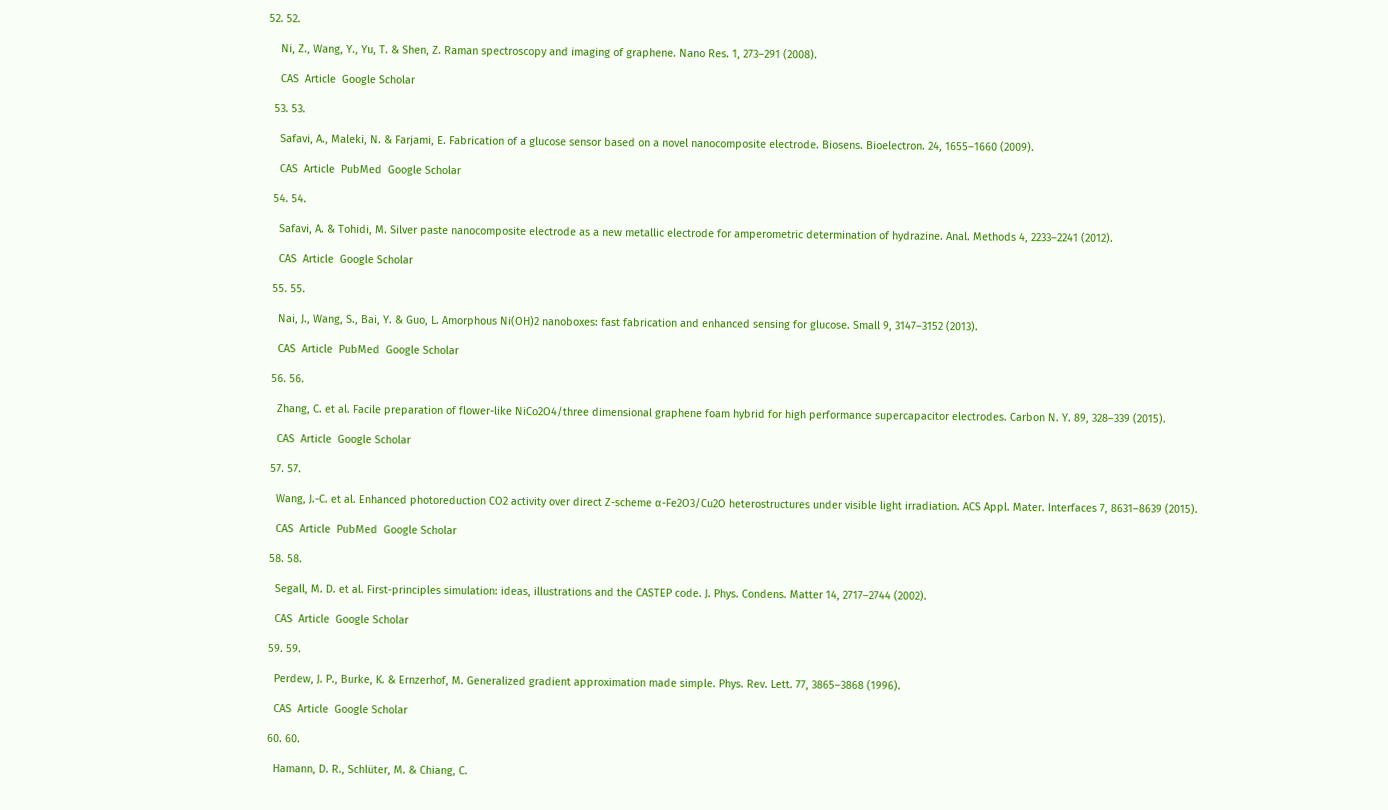52. 52.

    Ni, Z., Wang, Y., Yu, T. & Shen, Z. Raman spectroscopy and imaging of graphene. Nano Res. 1, 273–291 (2008).

    CAS  Article  Google Scholar

  53. 53.

    Safavi, A., Maleki, N. & Farjami, E. Fabrication of a glucose sensor based on a novel nanocomposite electrode. Biosens. Bioelectron. 24, 1655–1660 (2009).

    CAS  Article  PubMed  Google Scholar

  54. 54.

    Safavi, A. & Tohidi, M. Silver paste nanocomposite electrode as a new metallic electrode for amperometric determination of hydrazine. Anal. Methods 4, 2233–2241 (2012).

    CAS  Article  Google Scholar

  55. 55.

    Nai, J., Wang, S., Bai, Y. & Guo, L. Amorphous Ni(OH)2 nanoboxes: fast fabrication and enhanced sensing for glucose. Small 9, 3147–3152 (2013).

    CAS  Article  PubMed  Google Scholar

  56. 56.

    Zhang, C. et al. Facile preparation of flower-like NiCo2O4/three dimensional graphene foam hybrid for high performance supercapacitor electrodes. Carbon N. Y. 89, 328–339 (2015).

    CAS  Article  Google Scholar

  57. 57.

    Wang, J.-C. et al. Enhanced photoreduction CO2 activity over direct Z-scheme α-Fe2O3/Cu2O heterostructures under visible light irradiation. ACS Appl. Mater. Interfaces 7, 8631–8639 (2015).

    CAS  Article  PubMed  Google Scholar

  58. 58.

    Segall, M. D. et al. First-principles simulation: ideas, illustrations and the CASTEP code. J. Phys. Condens. Matter 14, 2717–2744 (2002).

    CAS  Article  Google Scholar

  59. 59.

    Perdew, J. P., Burke, K. & Ernzerhof, M. Generalized gradient approximation made simple. Phys. Rev. Lett. 77, 3865–3868 (1996).

    CAS  Article  Google Scholar

  60. 60.

    Hamann, D. R., Schlüter, M. & Chiang, C.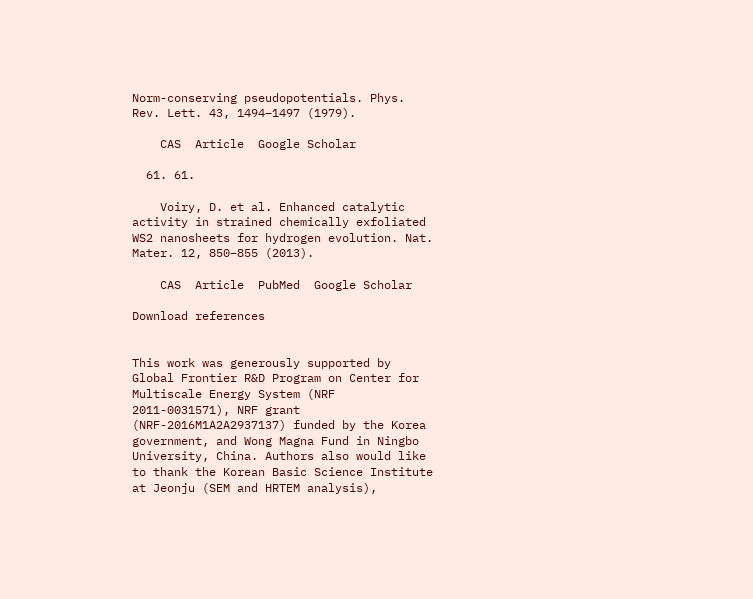Norm-conserving pseudopotentials. Phys. Rev. Lett. 43, 1494–1497 (1979).

    CAS  Article  Google Scholar

  61. 61.

    Voiry, D. et al. Enhanced catalytic activity in strained chemically exfoliated WS2 nanosheets for hydrogen evolution. Nat. Mater. 12, 850–855 (2013).

    CAS  Article  PubMed  Google Scholar

Download references


This work was generously supported by Global Frontier R&D Program on Center for Multiscale Energy System (NRF 2011-0031571), NRF grant (NRF-2016M1A2A2937137) funded by the Korea government, and Wong Magna Fund in Ningbo University, China. Authors also would like to thank the Korean Basic Science Institute at Jeonju (SEM and HRTEM analysis),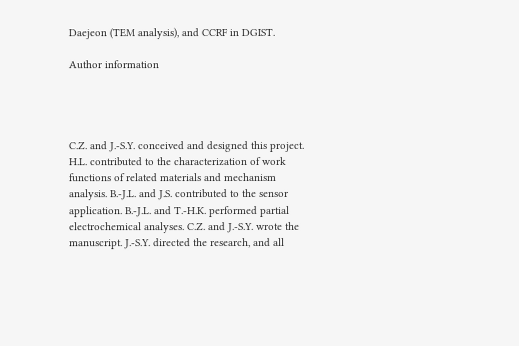Daejeon (TEM analysis), and CCRF in DGIST.

Author information




C.Z. and J.-S.Y. conceived and designed this project. H.L. contributed to the characterization of work functions of related materials and mechanism analysis. B.-J.L. and J.S. contributed to the sensor application. B.-J.L. and T.-H.K. performed partial electrochemical analyses. C.Z. and J.-S.Y. wrote the manuscript. J.-S.Y. directed the research, and all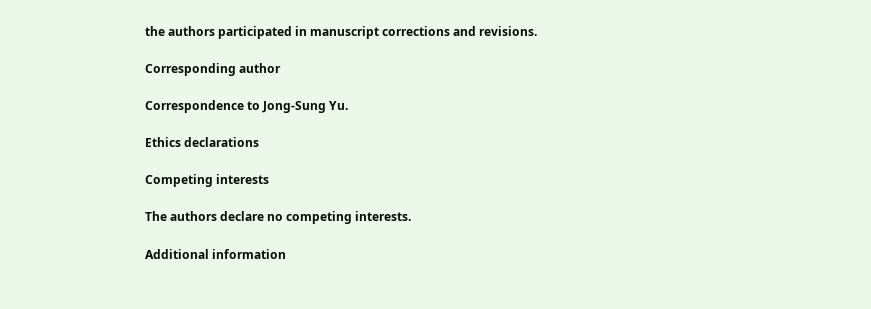the authors participated in manuscript corrections and revisions.

Corresponding author

Correspondence to Jong-Sung Yu.

Ethics declarations

Competing interests

The authors declare no competing interests.

Additional information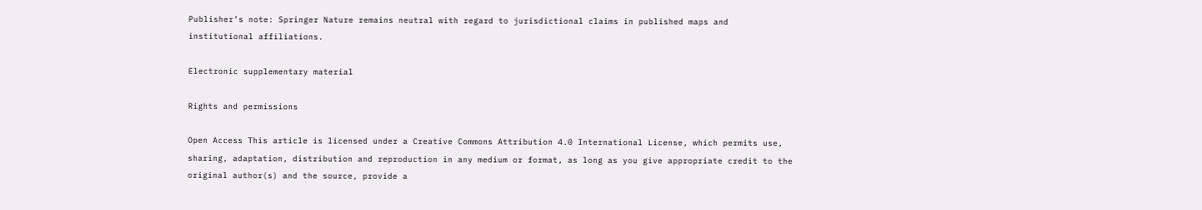Publisher’s note: Springer Nature remains neutral with regard to jurisdictional claims in published maps and institutional affiliations.

Electronic supplementary material

Rights and permissions

Open Access This article is licensed under a Creative Commons Attribution 4.0 International License, which permits use, sharing, adaptation, distribution and reproduction in any medium or format, as long as you give appropriate credit to the original author(s) and the source, provide a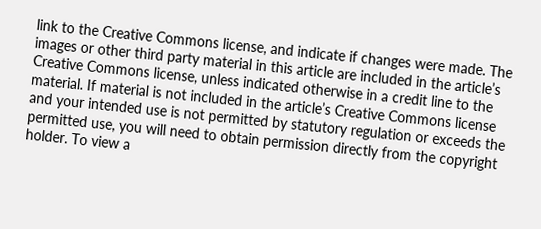link to the Creative Commons license, and indicate if changes were made. The images or other third party material in this article are included in the article’s Creative Commons license, unless indicated otherwise in a credit line to the material. If material is not included in the article’s Creative Commons license and your intended use is not permitted by statutory regulation or exceeds the permitted use, you will need to obtain permission directly from the copyright holder. To view a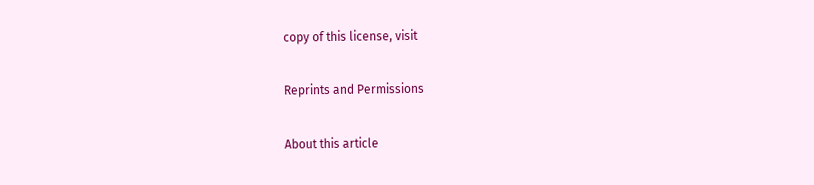copy of this license, visit

Reprints and Permissions

About this article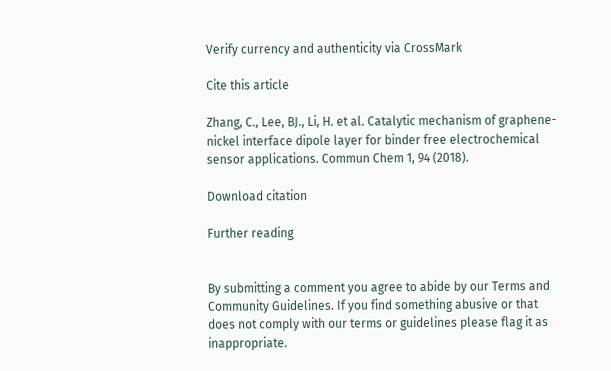Verify currency and authenticity via CrossMark

Cite this article

Zhang, C., Lee, BJ., Li, H. et al. Catalytic mechanism of graphene-nickel interface dipole layer for binder free electrochemical sensor applications. Commun Chem 1, 94 (2018).

Download citation

Further reading


By submitting a comment you agree to abide by our Terms and Community Guidelines. If you find something abusive or that does not comply with our terms or guidelines please flag it as inappropriate.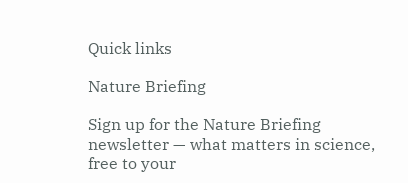Quick links

Nature Briefing

Sign up for the Nature Briefing newsletter — what matters in science, free to your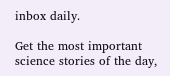inbox daily.

Get the most important science stories of the day,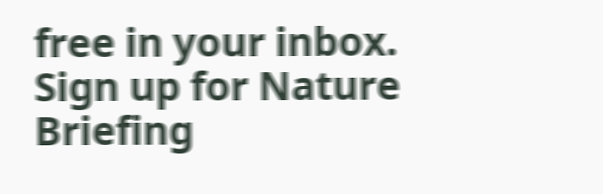free in your inbox. Sign up for Nature Briefing